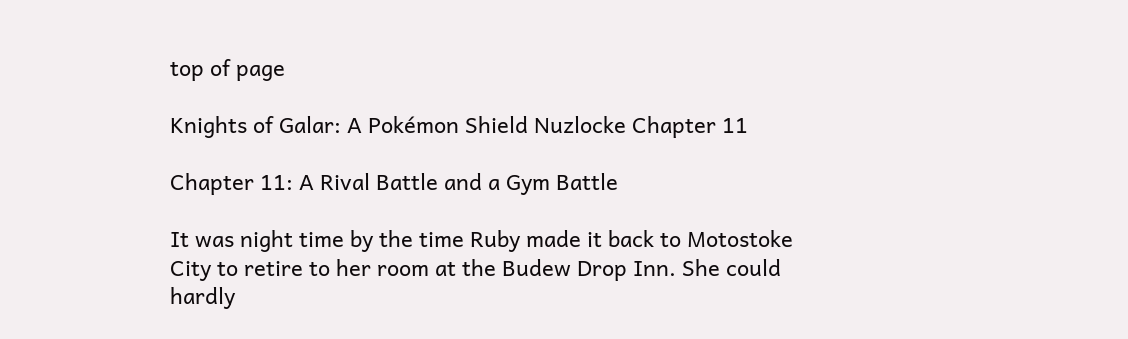top of page

Knights of Galar: A Pokémon Shield Nuzlocke Chapter 11

Chapter 11: A Rival Battle and a Gym Battle

It was night time by the time Ruby made it back to Motostoke City to retire to her room at the Budew Drop Inn. She could hardly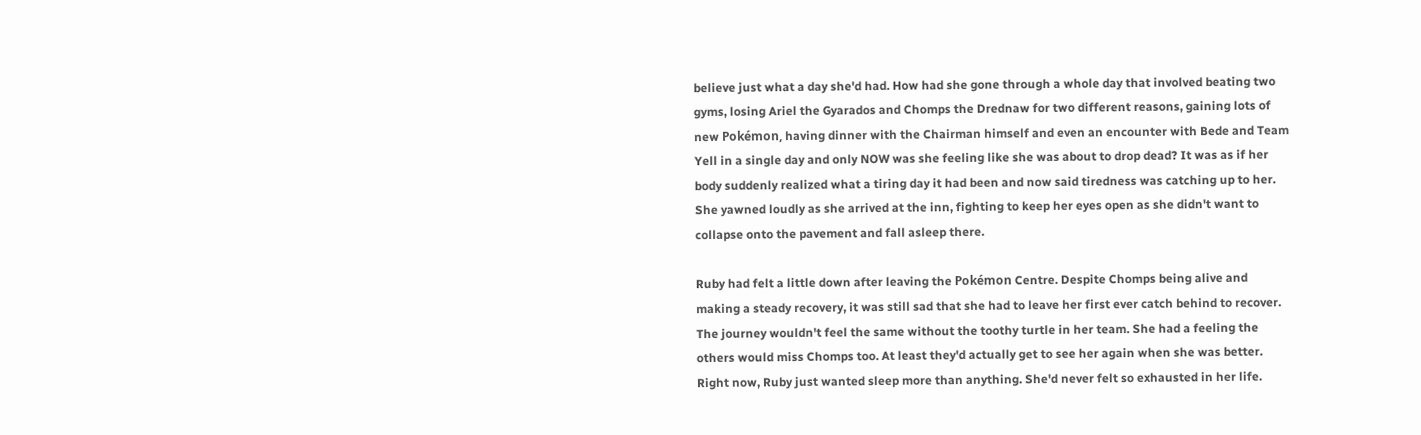believe just what a day she'd had. How had she gone through a whole day that involved beating two gyms, losing Ariel the Gyarados and Chomps the Drednaw for two different reasons, gaining lots of new Pokémon, having dinner with the Chairman himself and even an encounter with Bede and Team Yell in a single day and only NOW was she feeling like she was about to drop dead? It was as if her body suddenly realized what a tiring day it had been and now said tiredness was catching up to her. She yawned loudly as she arrived at the inn, fighting to keep her eyes open as she didn't want to collapse onto the pavement and fall asleep there.

Ruby had felt a little down after leaving the Pokémon Centre. Despite Chomps being alive and making a steady recovery, it was still sad that she had to leave her first ever catch behind to recover. The journey wouldn't feel the same without the toothy turtle in her team. She had a feeling the others would miss Chomps too. At least they'd actually get to see her again when she was better. Right now, Ruby just wanted sleep more than anything. She'd never felt so exhausted in her life.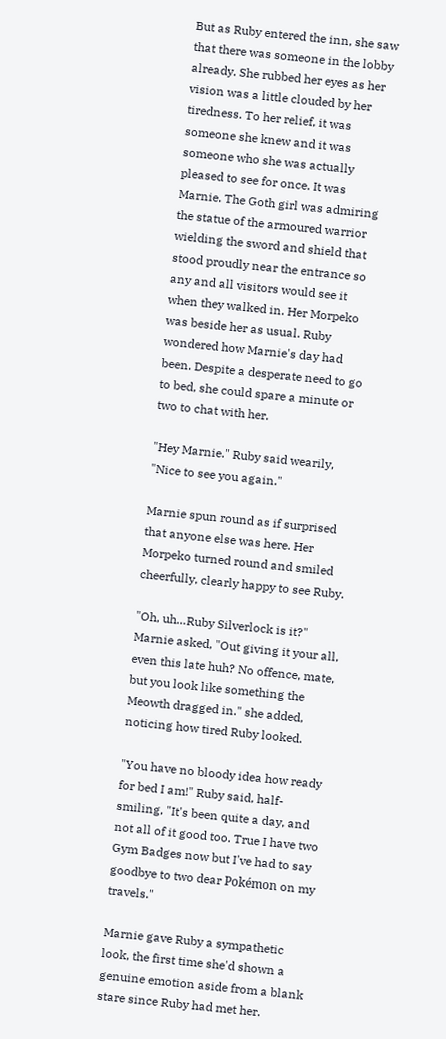But as Ruby entered the inn, she saw that there was someone in the lobby already. She rubbed her eyes as her vision was a little clouded by her tiredness. To her relief, it was someone she knew and it was someone who she was actually pleased to see for once. It was Marnie. The Goth girl was admiring the statue of the armoured warrior wielding the sword and shield that stood proudly near the entrance so any and all visitors would see it when they walked in. Her Morpeko was beside her as usual. Ruby wondered how Marnie's day had been. Despite a desperate need to go to bed, she could spare a minute or two to chat with her.

"Hey Marnie." Ruby said wearily, "Nice to see you again."

Marnie spun round as if surprised that anyone else was here. Her Morpeko turned round and smiled cheerfully, clearly happy to see Ruby.

"Oh, uh…Ruby Silverlock is it?" Marnie asked, "Out giving it your all, even this late huh? No offence, mate, but you look like something the Meowth dragged in." she added, noticing how tired Ruby looked.

"You have no bloody idea how ready for bed I am!" Ruby said, half-smiling, "It's been quite a day, and not all of it good too. True I have two Gym Badges now but I've had to say goodbye to two dear Pokémon on my travels."

Marnie gave Ruby a sympathetic look, the first time she'd shown a genuine emotion aside from a blank stare since Ruby had met her.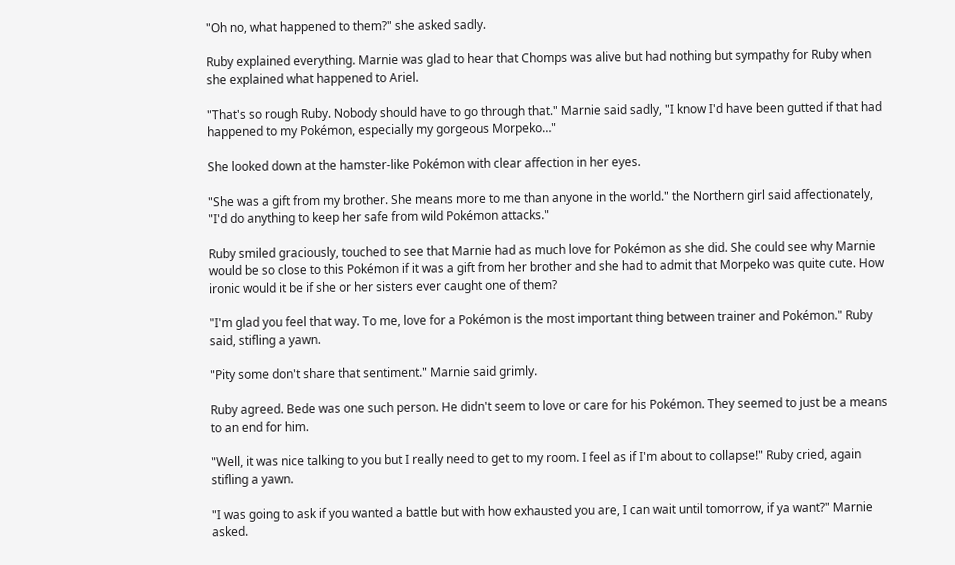"Oh no, what happened to them?" she asked sadly.

Ruby explained everything. Marnie was glad to hear that Chomps was alive but had nothing but sympathy for Ruby when she explained what happened to Ariel.

"That's so rough Ruby. Nobody should have to go through that." Marnie said sadly, "I know I'd have been gutted if that had happened to my Pokémon, especially my gorgeous Morpeko…"

She looked down at the hamster-like Pokémon with clear affection in her eyes.

"She was a gift from my brother. She means more to me than anyone in the world." the Northern girl said affectionately, "I'd do anything to keep her safe from wild Pokémon attacks."

Ruby smiled graciously, touched to see that Marnie had as much love for Pokémon as she did. She could see why Marnie would be so close to this Pokémon if it was a gift from her brother and she had to admit that Morpeko was quite cute. How ironic would it be if she or her sisters ever caught one of them?

"I'm glad you feel that way. To me, love for a Pokémon is the most important thing between trainer and Pokémon." Ruby said, stifling a yawn.

"Pity some don't share that sentiment." Marnie said grimly.

Ruby agreed. Bede was one such person. He didn't seem to love or care for his Pokémon. They seemed to just be a means to an end for him.

"Well, it was nice talking to you but I really need to get to my room. I feel as if I'm about to collapse!" Ruby cried, again stifling a yawn.

"I was going to ask if you wanted a battle but with how exhausted you are, I can wait until tomorrow, if ya want?" Marnie asked.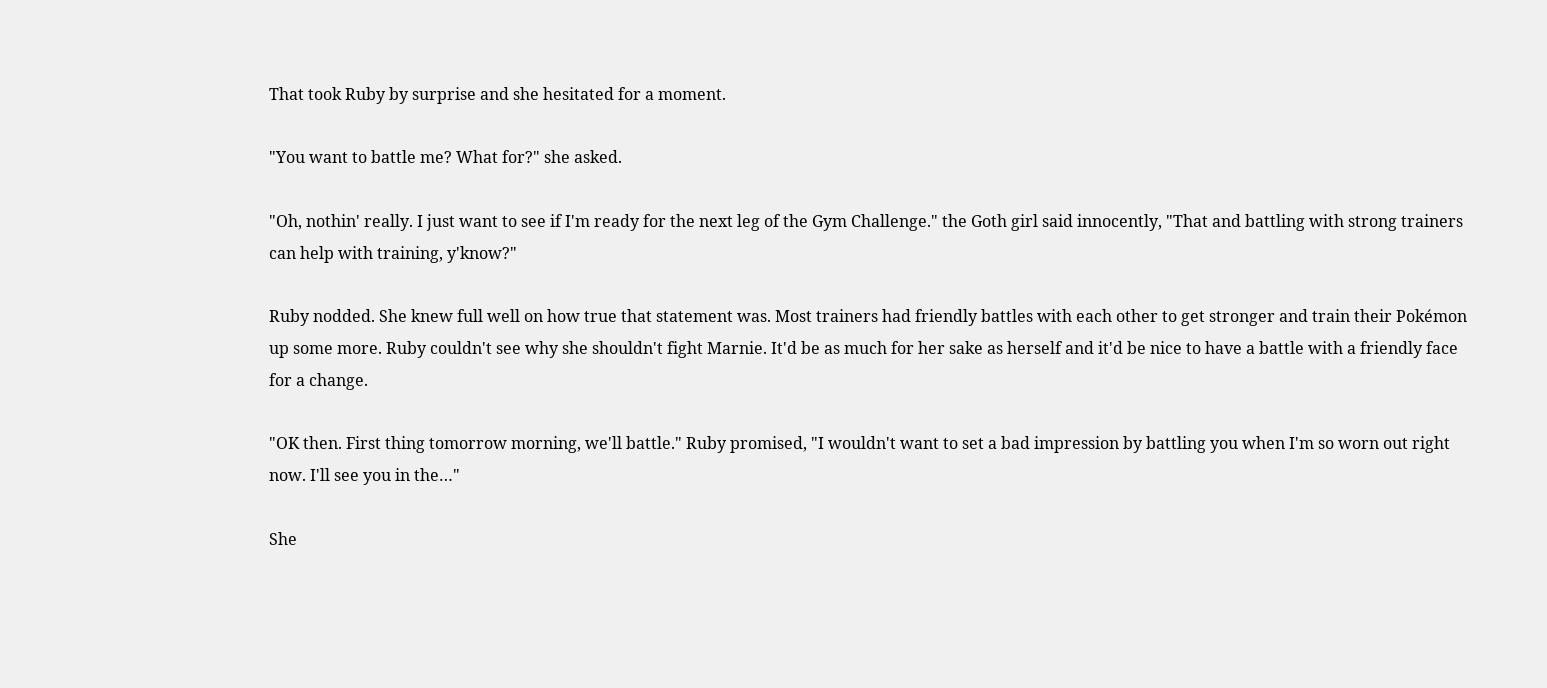That took Ruby by surprise and she hesitated for a moment.

"You want to battle me? What for?" she asked.

"Oh, nothin' really. I just want to see if I'm ready for the next leg of the Gym Challenge." the Goth girl said innocently, "That and battling with strong trainers can help with training, y'know?"

Ruby nodded. She knew full well on how true that statement was. Most trainers had friendly battles with each other to get stronger and train their Pokémon up some more. Ruby couldn't see why she shouldn't fight Marnie. It'd be as much for her sake as herself and it'd be nice to have a battle with a friendly face for a change.

"OK then. First thing tomorrow morning, we'll battle." Ruby promised, "I wouldn't want to set a bad impression by battling you when I'm so worn out right now. I'll see you in the…"

She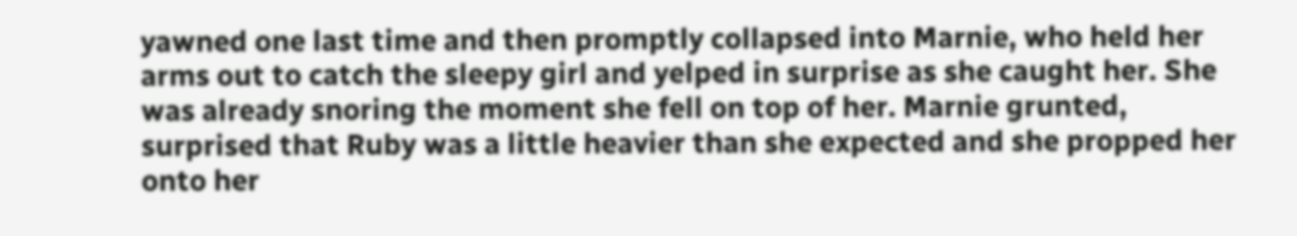yawned one last time and then promptly collapsed into Marnie, who held her arms out to catch the sleepy girl and yelped in surprise as she caught her. She was already snoring the moment she fell on top of her. Marnie grunted, surprised that Ruby was a little heavier than she expected and she propped her onto her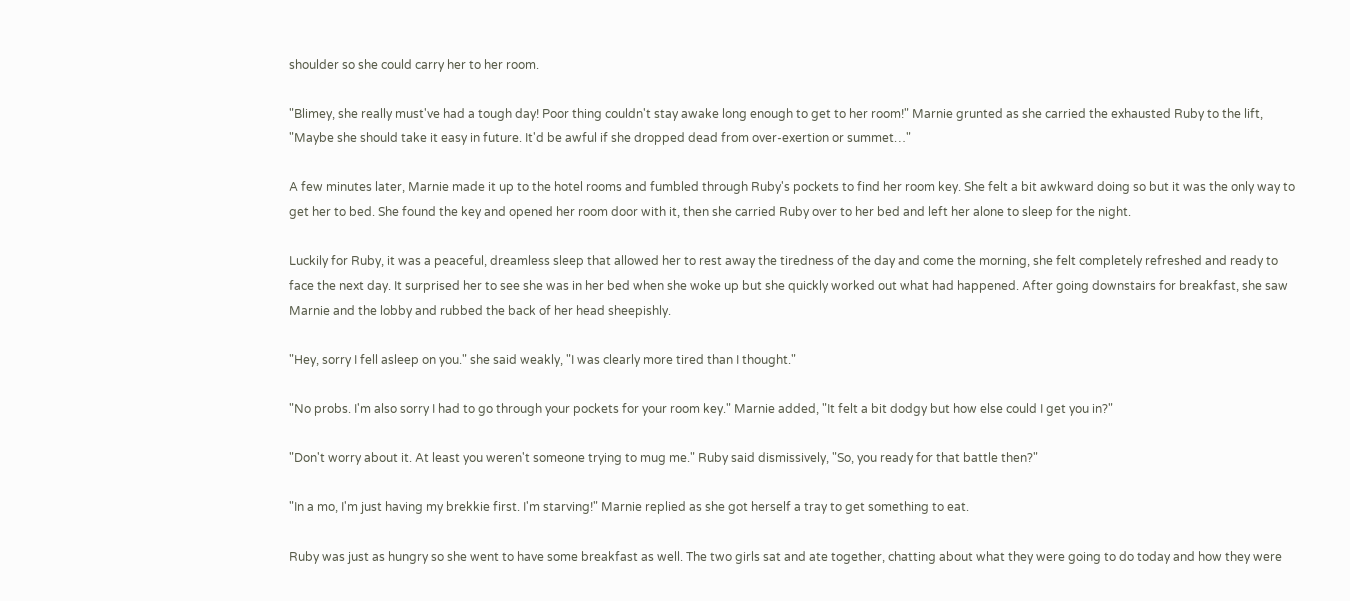shoulder so she could carry her to her room.

"Blimey, she really must've had a tough day! Poor thing couldn't stay awake long enough to get to her room!" Marnie grunted as she carried the exhausted Ruby to the lift, "Maybe she should take it easy in future. It'd be awful if she dropped dead from over-exertion or summet…"

A few minutes later, Marnie made it up to the hotel rooms and fumbled through Ruby's pockets to find her room key. She felt a bit awkward doing so but it was the only way to get her to bed. She found the key and opened her room door with it, then she carried Ruby over to her bed and left her alone to sleep for the night.

Luckily for Ruby, it was a peaceful, dreamless sleep that allowed her to rest away the tiredness of the day and come the morning, she felt completely refreshed and ready to face the next day. It surprised her to see she was in her bed when she woke up but she quickly worked out what had happened. After going downstairs for breakfast, she saw Marnie and the lobby and rubbed the back of her head sheepishly.

"Hey, sorry I fell asleep on you." she said weakly, "I was clearly more tired than I thought."

"No probs. I'm also sorry I had to go through your pockets for your room key." Marnie added, "It felt a bit dodgy but how else could I get you in?"

"Don't worry about it. At least you weren't someone trying to mug me." Ruby said dismissively, "So, you ready for that battle then?"

"In a mo, I'm just having my brekkie first. I'm starving!" Marnie replied as she got herself a tray to get something to eat.

Ruby was just as hungry so she went to have some breakfast as well. The two girls sat and ate together, chatting about what they were going to do today and how they were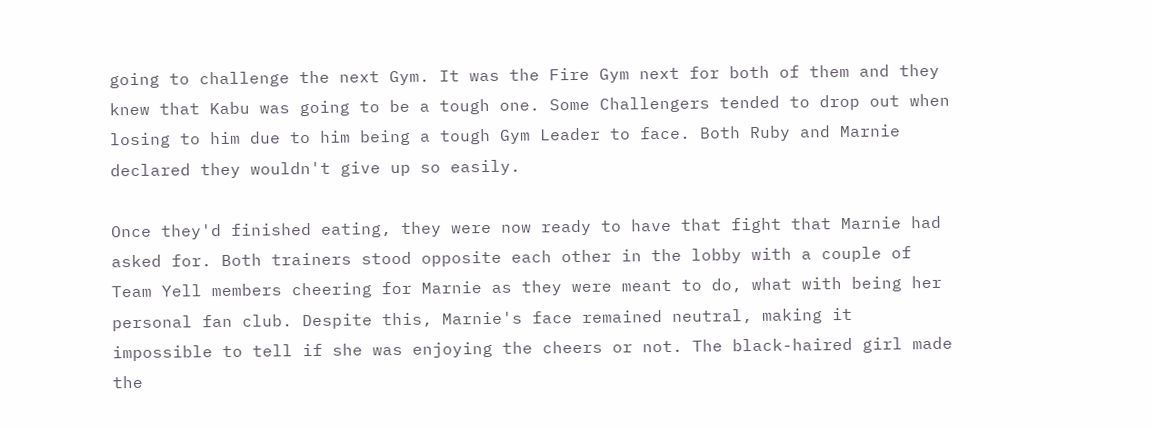going to challenge the next Gym. It was the Fire Gym next for both of them and they knew that Kabu was going to be a tough one. Some Challengers tended to drop out when losing to him due to him being a tough Gym Leader to face. Both Ruby and Marnie declared they wouldn't give up so easily.

Once they'd finished eating, they were now ready to have that fight that Marnie had asked for. Both trainers stood opposite each other in the lobby with a couple of Team Yell members cheering for Marnie as they were meant to do, what with being her personal fan club. Despite this, Marnie's face remained neutral, making it impossible to tell if she was enjoying the cheers or not. The black-haired girl made the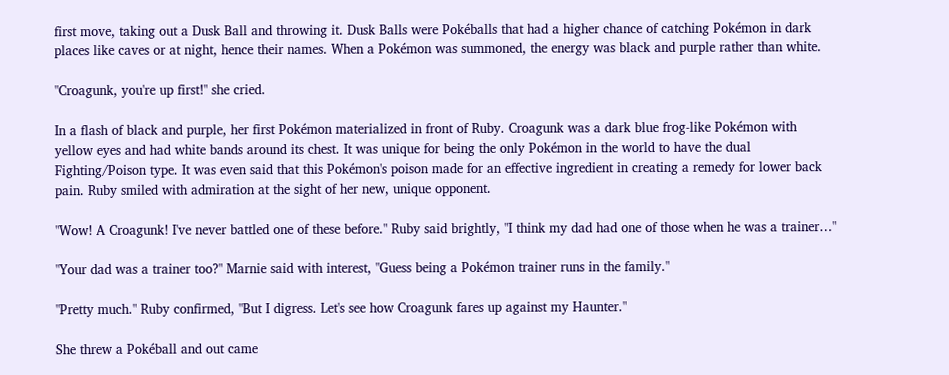first move, taking out a Dusk Ball and throwing it. Dusk Balls were Pokéballs that had a higher chance of catching Pokémon in dark places like caves or at night, hence their names. When a Pokémon was summoned, the energy was black and purple rather than white.

"Croagunk, you're up first!" she cried.

In a flash of black and purple, her first Pokémon materialized in front of Ruby. Croagunk was a dark blue frog-like Pokémon with yellow eyes and had white bands around its chest. It was unique for being the only Pokémon in the world to have the dual Fighting/Poison type. It was even said that this Pokémon's poison made for an effective ingredient in creating a remedy for lower back pain. Ruby smiled with admiration at the sight of her new, unique opponent.

"Wow! A Croagunk! I've never battled one of these before." Ruby said brightly, "I think my dad had one of those when he was a trainer…"

"Your dad was a trainer too?" Marnie said with interest, "Guess being a Pokémon trainer runs in the family."

"Pretty much." Ruby confirmed, "But I digress. Let's see how Croagunk fares up against my Haunter."

She threw a Pokéball and out came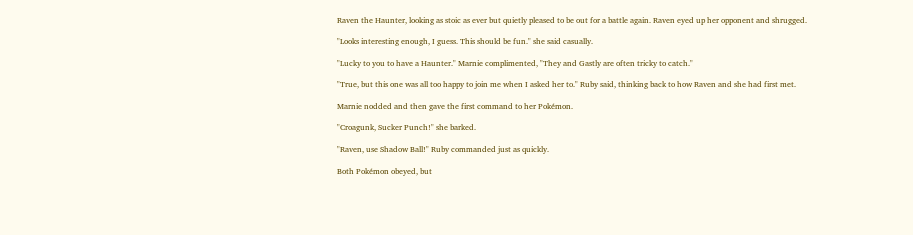Raven the Haunter, looking as stoic as ever but quietly pleased to be out for a battle again. Raven eyed up her opponent and shrugged.

"Looks interesting enough, I guess. This should be fun." she said casually.

"Lucky to you to have a Haunter." Marnie complimented, "They and Gastly are often tricky to catch."

"True, but this one was all too happy to join me when I asked her to." Ruby said, thinking back to how Raven and she had first met.

Marnie nodded and then gave the first command to her Pokémon.

"Croagunk, Sucker Punch!" she barked.

"Raven, use Shadow Ball!" Ruby commanded just as quickly.

Both Pokémon obeyed, but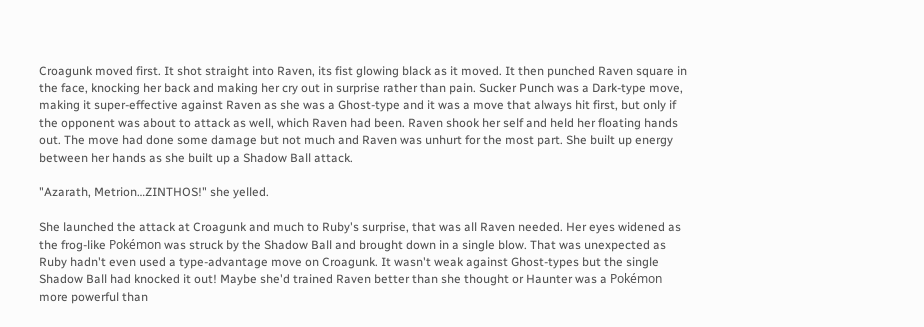Croagunk moved first. It shot straight into Raven, its fist glowing black as it moved. It then punched Raven square in the face, knocking her back and making her cry out in surprise rather than pain. Sucker Punch was a Dark-type move, making it super-effective against Raven as she was a Ghost-type and it was a move that always hit first, but only if the opponent was about to attack as well, which Raven had been. Raven shook her self and held her floating hands out. The move had done some damage but not much and Raven was unhurt for the most part. She built up energy between her hands as she built up a Shadow Ball attack.

"Azarath, Metrion…ZINTHOS!" she yelled.

She launched the attack at Croagunk and much to Ruby's surprise, that was all Raven needed. Her eyes widened as the frog-like Pokémon was struck by the Shadow Ball and brought down in a single blow. That was unexpected as Ruby hadn't even used a type-advantage move on Croagunk. It wasn't weak against Ghost-types but the single Shadow Ball had knocked it out! Maybe she'd trained Raven better than she thought or Haunter was a Pokémon more powerful than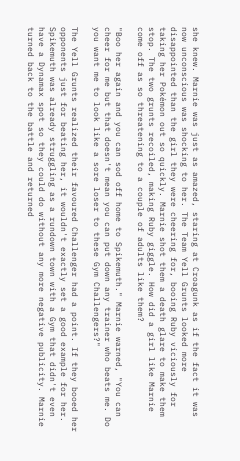she knew. Marnie was just as amazed, staring at Croagunk as if the fact it was now unconscious was shocking to her. The Team Yell Grunts looked more disappointed than the girl they were cheering for, booing Ruby viciously for taking her Pokémon out so quickly. Marnie shot them a death glare to make them stop. The two grunts recoiled, making Ruby giggle. How did a girl like Marnie come off as so threatening to a couple of adults like them?

"Boo her again and you can sod off home to Spikemuth." Marnie warned, "You can cheer for me but that doesn't mean you can put down any trainer who beats me. Do you want me to look like a sore loser to these Gym Challengers?"

The Yell Grunts realized their favoured Challenger had a point. If they booed her opponents just for beating her, it wouldn't exactly set a good example for her. Spikemuth was already struggling as a rundown town with a Gym that didn't even have a Dynamax spot so they could do without any more negative publicity. Marnie turned back to the battle and returned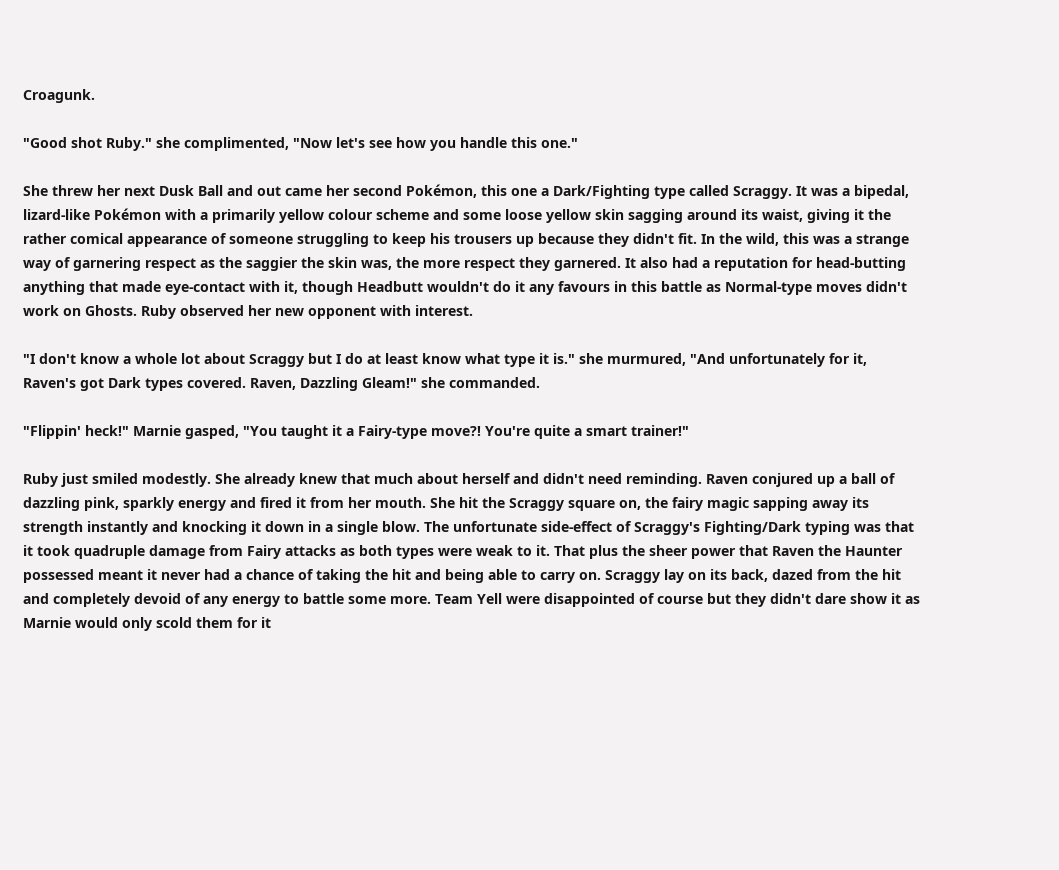Croagunk.

"Good shot Ruby." she complimented, "Now let's see how you handle this one."

She threw her next Dusk Ball and out came her second Pokémon, this one a Dark/Fighting type called Scraggy. It was a bipedal, lizard-like Pokémon with a primarily yellow colour scheme and some loose yellow skin sagging around its waist, giving it the rather comical appearance of someone struggling to keep his trousers up because they didn't fit. In the wild, this was a strange way of garnering respect as the saggier the skin was, the more respect they garnered. It also had a reputation for head-butting anything that made eye-contact with it, though Headbutt wouldn't do it any favours in this battle as Normal-type moves didn't work on Ghosts. Ruby observed her new opponent with interest.

"I don't know a whole lot about Scraggy but I do at least know what type it is." she murmured, "And unfortunately for it, Raven's got Dark types covered. Raven, Dazzling Gleam!" she commanded.

"Flippin' heck!" Marnie gasped, "You taught it a Fairy-type move?! You're quite a smart trainer!"

Ruby just smiled modestly. She already knew that much about herself and didn't need reminding. Raven conjured up a ball of dazzling pink, sparkly energy and fired it from her mouth. She hit the Scraggy square on, the fairy magic sapping away its strength instantly and knocking it down in a single blow. The unfortunate side-effect of Scraggy's Fighting/Dark typing was that it took quadruple damage from Fairy attacks as both types were weak to it. That plus the sheer power that Raven the Haunter possessed meant it never had a chance of taking the hit and being able to carry on. Scraggy lay on its back, dazed from the hit and completely devoid of any energy to battle some more. Team Yell were disappointed of course but they didn't dare show it as Marnie would only scold them for it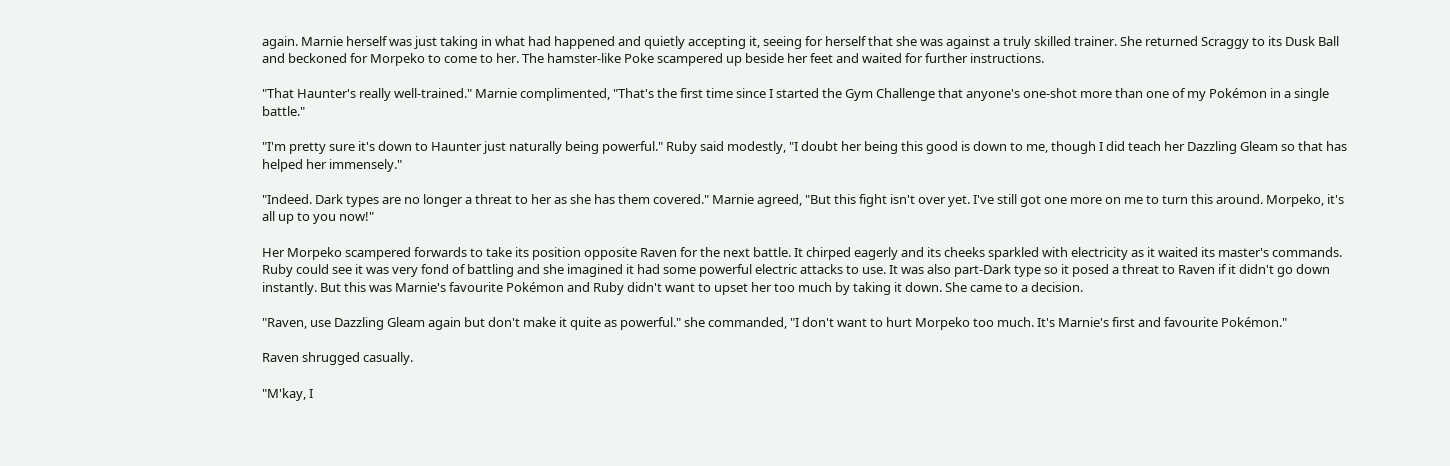again. Marnie herself was just taking in what had happened and quietly accepting it, seeing for herself that she was against a truly skilled trainer. She returned Scraggy to its Dusk Ball and beckoned for Morpeko to come to her. The hamster-like Poke scampered up beside her feet and waited for further instructions.

"That Haunter's really well-trained." Marnie complimented, "That's the first time since I started the Gym Challenge that anyone's one-shot more than one of my Pokémon in a single battle."

"I'm pretty sure it's down to Haunter just naturally being powerful." Ruby said modestly, "I doubt her being this good is down to me, though I did teach her Dazzling Gleam so that has helped her immensely."

"Indeed. Dark types are no longer a threat to her as she has them covered." Marnie agreed, "But this fight isn't over yet. I've still got one more on me to turn this around. Morpeko, it's all up to you now!"

Her Morpeko scampered forwards to take its position opposite Raven for the next battle. It chirped eagerly and its cheeks sparkled with electricity as it waited its master's commands. Ruby could see it was very fond of battling and she imagined it had some powerful electric attacks to use. It was also part-Dark type so it posed a threat to Raven if it didn't go down instantly. But this was Marnie's favourite Pokémon and Ruby didn't want to upset her too much by taking it down. She came to a decision.

"Raven, use Dazzling Gleam again but don't make it quite as powerful." she commanded, "I don't want to hurt Morpeko too much. It's Marnie's first and favourite Pokémon."

Raven shrugged casually.

"M'kay, I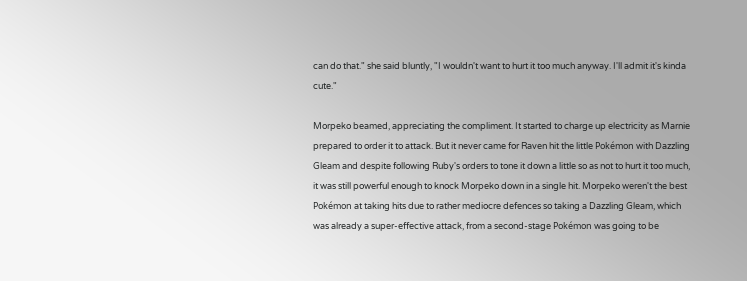can do that." she said bluntly, "I wouldn't want to hurt it too much anyway. I'll admit it's kinda cute."

Morpeko beamed, appreciating the compliment. It started to charge up electricity as Marnie prepared to order it to attack. But it never came for Raven hit the little Pokémon with Dazzling Gleam and despite following Ruby's orders to tone it down a little so as not to hurt it too much, it was still powerful enough to knock Morpeko down in a single hit. Morpeko weren't the best Pokémon at taking hits due to rather mediocre defences so taking a Dazzling Gleam, which was already a super-effective attack, from a second-stage Pokémon was going to be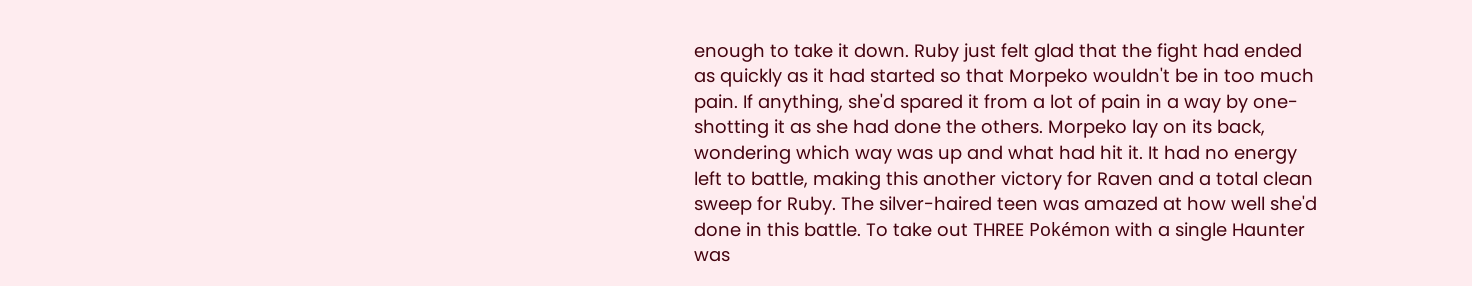enough to take it down. Ruby just felt glad that the fight had ended as quickly as it had started so that Morpeko wouldn't be in too much pain. If anything, she'd spared it from a lot of pain in a way by one-shotting it as she had done the others. Morpeko lay on its back, wondering which way was up and what had hit it. It had no energy left to battle, making this another victory for Raven and a total clean sweep for Ruby. The silver-haired teen was amazed at how well she'd done in this battle. To take out THREE Pokémon with a single Haunter was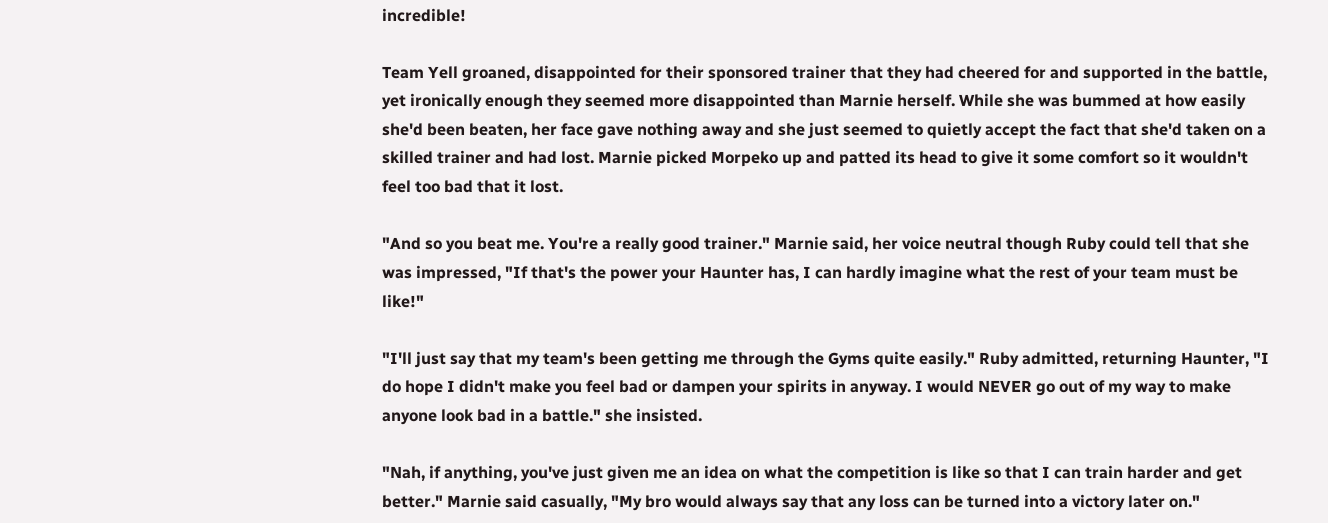incredible!

Team Yell groaned, disappointed for their sponsored trainer that they had cheered for and supported in the battle, yet ironically enough they seemed more disappointed than Marnie herself. While she was bummed at how easily she'd been beaten, her face gave nothing away and she just seemed to quietly accept the fact that she'd taken on a skilled trainer and had lost. Marnie picked Morpeko up and patted its head to give it some comfort so it wouldn't feel too bad that it lost.

"And so you beat me. You're a really good trainer." Marnie said, her voice neutral though Ruby could tell that she was impressed, "If that's the power your Haunter has, I can hardly imagine what the rest of your team must be like!"

"I'll just say that my team's been getting me through the Gyms quite easily." Ruby admitted, returning Haunter, "I do hope I didn't make you feel bad or dampen your spirits in anyway. I would NEVER go out of my way to make anyone look bad in a battle." she insisted.

"Nah, if anything, you've just given me an idea on what the competition is like so that I can train harder and get better." Marnie said casually, "My bro would always say that any loss can be turned into a victory later on."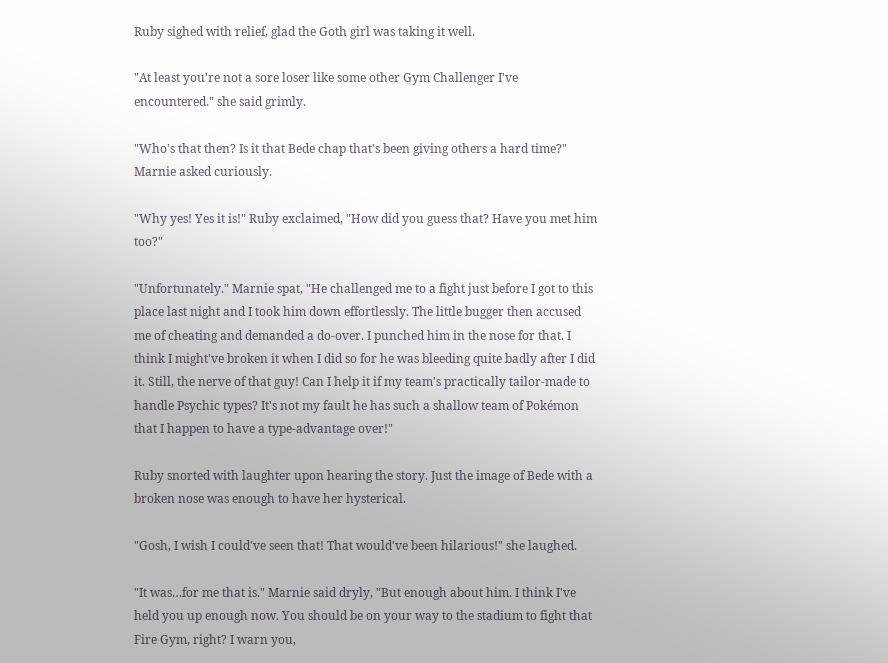Ruby sighed with relief, glad the Goth girl was taking it well.

"At least you're not a sore loser like some other Gym Challenger I've encountered." she said grimly.

"Who's that then? Is it that Bede chap that's been giving others a hard time?" Marnie asked curiously.

"Why yes! Yes it is!" Ruby exclaimed, "How did you guess that? Have you met him too?"

"Unfortunately." Marnie spat, "He challenged me to a fight just before I got to this place last night and I took him down effortlessly. The little bugger then accused me of cheating and demanded a do-over. I punched him in the nose for that. I think I might've broken it when I did so for he was bleeding quite badly after I did it. Still, the nerve of that guy! Can I help it if my team's practically tailor-made to handle Psychic types? It's not my fault he has such a shallow team of Pokémon that I happen to have a type-advantage over!"

Ruby snorted with laughter upon hearing the story. Just the image of Bede with a broken nose was enough to have her hysterical.

"Gosh, I wish I could've seen that! That would've been hilarious!" she laughed.

"It was…for me that is." Marnie said dryly, "But enough about him. I think I've held you up enough now. You should be on your way to the stadium to fight that Fire Gym, right? I warn you,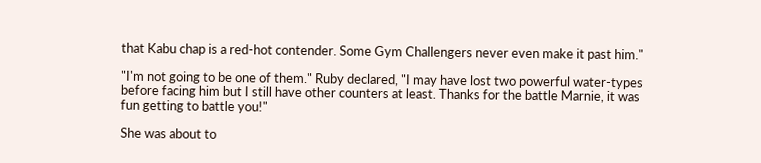that Kabu chap is a red-hot contender. Some Gym Challengers never even make it past him."

"I'm not going to be one of them." Ruby declared, "I may have lost two powerful water-types before facing him but I still have other counters at least. Thanks for the battle Marnie, it was fun getting to battle you!"

She was about to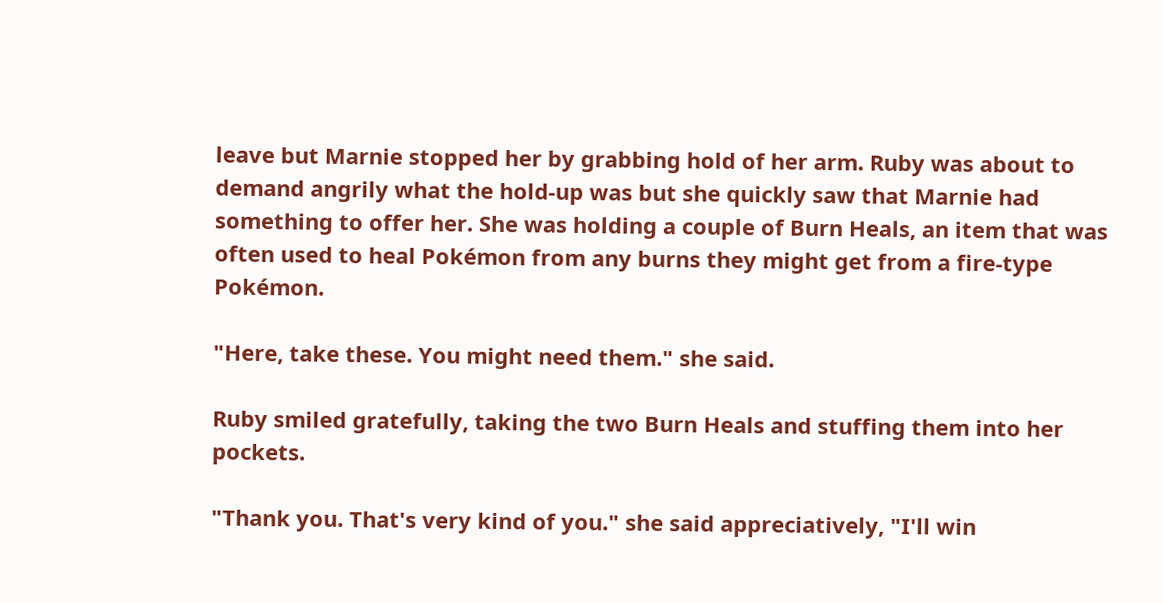leave but Marnie stopped her by grabbing hold of her arm. Ruby was about to demand angrily what the hold-up was but she quickly saw that Marnie had something to offer her. She was holding a couple of Burn Heals, an item that was often used to heal Pokémon from any burns they might get from a fire-type Pokémon.

"Here, take these. You might need them." she said.

Ruby smiled gratefully, taking the two Burn Heals and stuffing them into her pockets.

"Thank you. That's very kind of you." she said appreciatively, "I'll win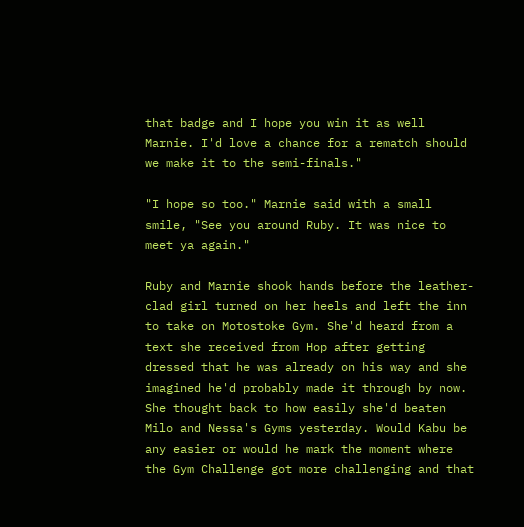that badge and I hope you win it as well Marnie. I'd love a chance for a rematch should we make it to the semi-finals."

"I hope so too." Marnie said with a small smile, "See you around Ruby. It was nice to meet ya again."

Ruby and Marnie shook hands before the leather-clad girl turned on her heels and left the inn to take on Motostoke Gym. She'd heard from a text she received from Hop after getting dressed that he was already on his way and she imagined he'd probably made it through by now. She thought back to how easily she'd beaten Milo and Nessa's Gyms yesterday. Would Kabu be any easier or would he mark the moment where the Gym Challenge got more challenging and that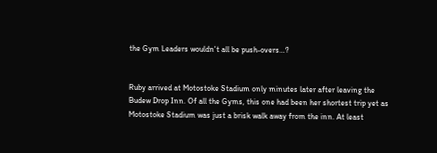the Gym Leaders wouldn't all be push-overs…?


Ruby arrived at Motostoke Stadium only minutes later after leaving the Budew Drop Inn. Of all the Gyms, this one had been her shortest trip yet as Motostoke Stadium was just a brisk walk away from the inn. At least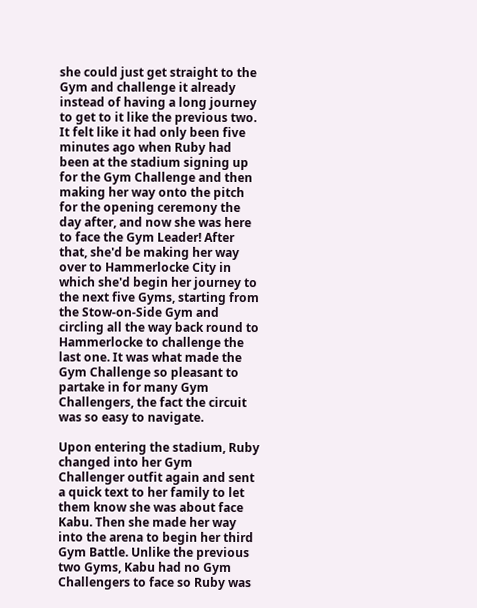she could just get straight to the Gym and challenge it already instead of having a long journey to get to it like the previous two. It felt like it had only been five minutes ago when Ruby had been at the stadium signing up for the Gym Challenge and then making her way onto the pitch for the opening ceremony the day after, and now she was here to face the Gym Leader! After that, she'd be making her way over to Hammerlocke City in which she'd begin her journey to the next five Gyms, starting from the Stow-on-Side Gym and circling all the way back round to Hammerlocke to challenge the last one. It was what made the Gym Challenge so pleasant to partake in for many Gym Challengers, the fact the circuit was so easy to navigate.

Upon entering the stadium, Ruby changed into her Gym Challenger outfit again and sent a quick text to her family to let them know she was about face Kabu. Then she made her way into the arena to begin her third Gym Battle. Unlike the previous two Gyms, Kabu had no Gym Challengers to face so Ruby was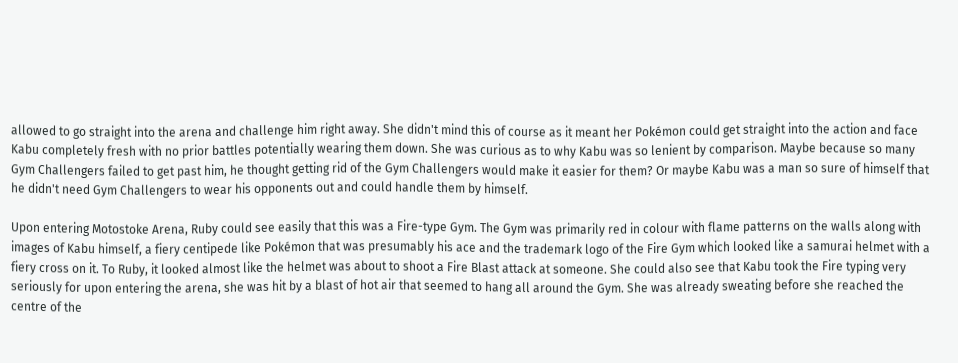allowed to go straight into the arena and challenge him right away. She didn't mind this of course as it meant her Pokémon could get straight into the action and face Kabu completely fresh with no prior battles potentially wearing them down. She was curious as to why Kabu was so lenient by comparison. Maybe because so many Gym Challengers failed to get past him, he thought getting rid of the Gym Challengers would make it easier for them? Or maybe Kabu was a man so sure of himself that he didn't need Gym Challengers to wear his opponents out and could handle them by himself.

Upon entering Motostoke Arena, Ruby could see easily that this was a Fire-type Gym. The Gym was primarily red in colour with flame patterns on the walls along with images of Kabu himself, a fiery centipede like Pokémon that was presumably his ace and the trademark logo of the Fire Gym which looked like a samurai helmet with a fiery cross on it. To Ruby, it looked almost like the helmet was about to shoot a Fire Blast attack at someone. She could also see that Kabu took the Fire typing very seriously for upon entering the arena, she was hit by a blast of hot air that seemed to hang all around the Gym. She was already sweating before she reached the centre of the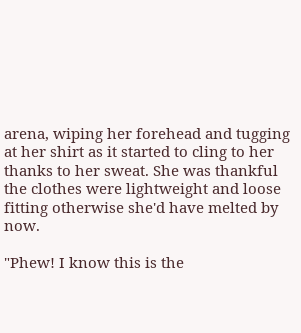arena, wiping her forehead and tugging at her shirt as it started to cling to her thanks to her sweat. She was thankful the clothes were lightweight and loose fitting otherwise she'd have melted by now.

"Phew! I know this is the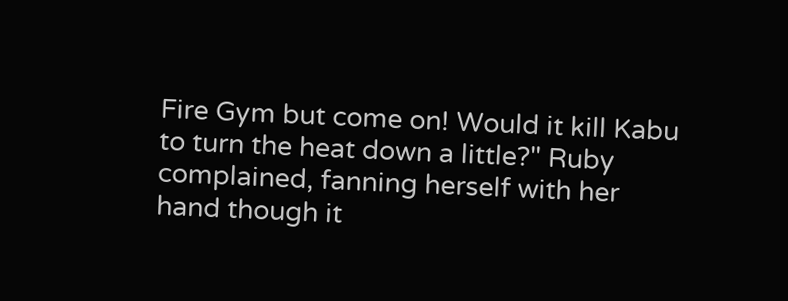Fire Gym but come on! Would it kill Kabu to turn the heat down a little?" Ruby complained, fanning herself with her hand though it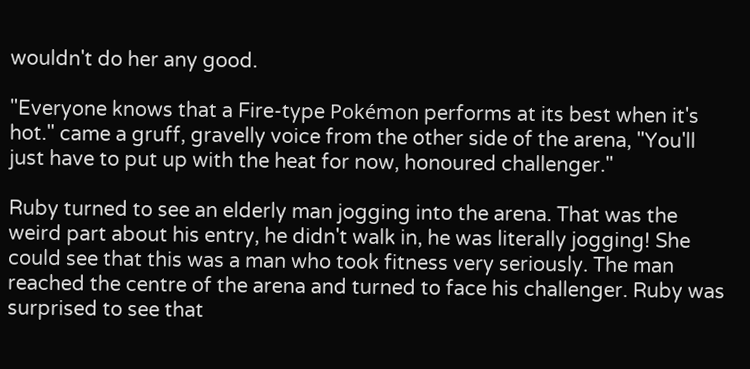wouldn't do her any good.

"Everyone knows that a Fire-type Pokémon performs at its best when it's hot." came a gruff, gravelly voice from the other side of the arena, "You'll just have to put up with the heat for now, honoured challenger."

Ruby turned to see an elderly man jogging into the arena. That was the weird part about his entry, he didn't walk in, he was literally jogging! She could see that this was a man who took fitness very seriously. The man reached the centre of the arena and turned to face his challenger. Ruby was surprised to see that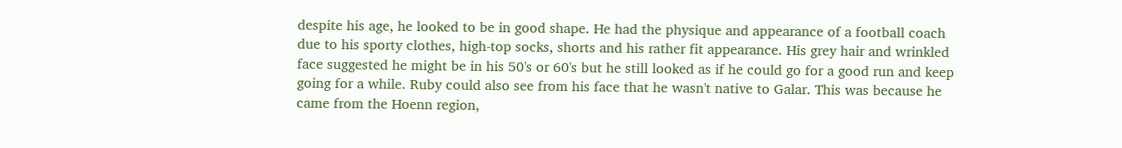despite his age, he looked to be in good shape. He had the physique and appearance of a football coach due to his sporty clothes, high-top socks, shorts and his rather fit appearance. His grey hair and wrinkled face suggested he might be in his 50's or 60's but he still looked as if he could go for a good run and keep going for a while. Ruby could also see from his face that he wasn't native to Galar. This was because he came from the Hoenn region,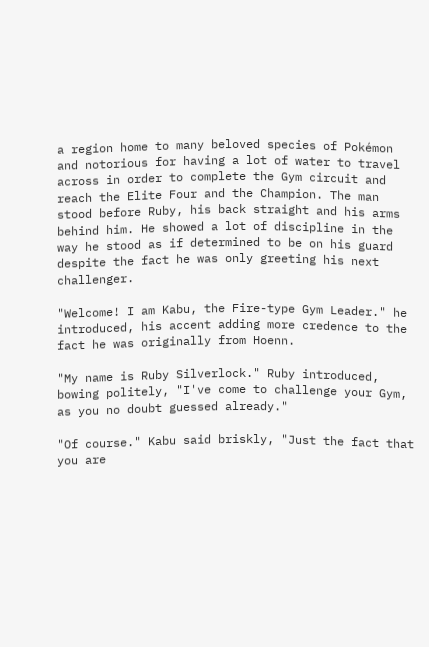a region home to many beloved species of Pokémon and notorious for having a lot of water to travel across in order to complete the Gym circuit and reach the Elite Four and the Champion. The man stood before Ruby, his back straight and his arms behind him. He showed a lot of discipline in the way he stood as if determined to be on his guard despite the fact he was only greeting his next challenger.

"Welcome! I am Kabu, the Fire-type Gym Leader." he introduced, his accent adding more credence to the fact he was originally from Hoenn.

"My name is Ruby Silverlock." Ruby introduced, bowing politely, "I've come to challenge your Gym, as you no doubt guessed already."

"Of course." Kabu said briskly, "Just the fact that you are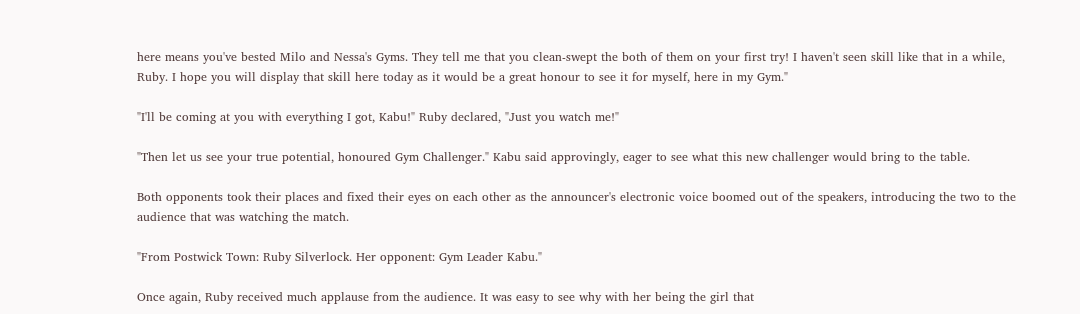here means you've bested Milo and Nessa's Gyms. They tell me that you clean-swept the both of them on your first try! I haven't seen skill like that in a while, Ruby. I hope you will display that skill here today as it would be a great honour to see it for myself, here in my Gym."

"I'll be coming at you with everything I got, Kabu!" Ruby declared, "Just you watch me!"

"Then let us see your true potential, honoured Gym Challenger." Kabu said approvingly, eager to see what this new challenger would bring to the table.

Both opponents took their places and fixed their eyes on each other as the announcer's electronic voice boomed out of the speakers, introducing the two to the audience that was watching the match.

"From Postwick Town: Ruby Silverlock. Her opponent: Gym Leader Kabu."

Once again, Ruby received much applause from the audience. It was easy to see why with her being the girl that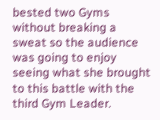bested two Gyms without breaking a sweat so the audience was going to enjoy seeing what she brought to this battle with the third Gym Leader.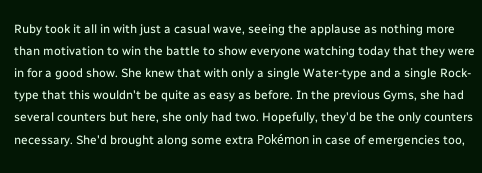Ruby took it all in with just a casual wave, seeing the applause as nothing more than motivation to win the battle to show everyone watching today that they were in for a good show. She knew that with only a single Water-type and a single Rock-type that this wouldn't be quite as easy as before. In the previous Gyms, she had several counters but here, she only had two. Hopefully, they'd be the only counters necessary. She'd brought along some extra Pokémon in case of emergencies too,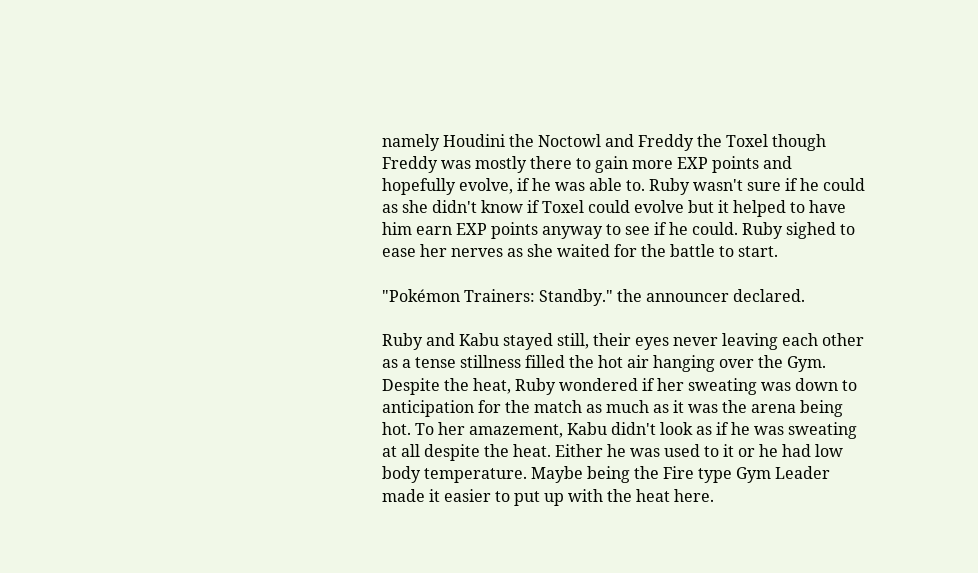namely Houdini the Noctowl and Freddy the Toxel though Freddy was mostly there to gain more EXP points and hopefully evolve, if he was able to. Ruby wasn't sure if he could as she didn't know if Toxel could evolve but it helped to have him earn EXP points anyway to see if he could. Ruby sighed to ease her nerves as she waited for the battle to start.

"Pokémon Trainers: Standby." the announcer declared.

Ruby and Kabu stayed still, their eyes never leaving each other as a tense stillness filled the hot air hanging over the Gym. Despite the heat, Ruby wondered if her sweating was down to anticipation for the match as much as it was the arena being hot. To her amazement, Kabu didn't look as if he was sweating at all despite the heat. Either he was used to it or he had low body temperature. Maybe being the Fire type Gym Leader made it easier to put up with the heat here.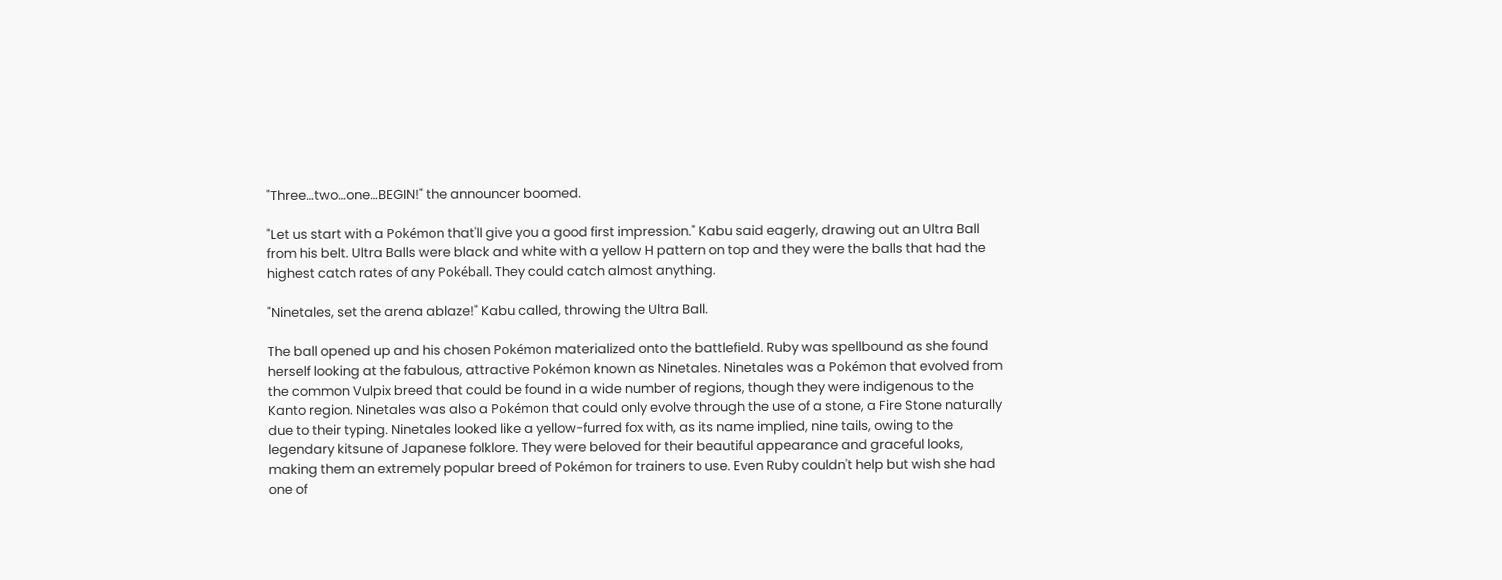"Three…two…one…BEGIN!" the announcer boomed.

"Let us start with a Pokémon that'll give you a good first impression." Kabu said eagerly, drawing out an Ultra Ball from his belt. Ultra Balls were black and white with a yellow H pattern on top and they were the balls that had the highest catch rates of any Pokéball. They could catch almost anything.

"Ninetales, set the arena ablaze!" Kabu called, throwing the Ultra Ball.

The ball opened up and his chosen Pokémon materialized onto the battlefield. Ruby was spellbound as she found herself looking at the fabulous, attractive Pokémon known as Ninetales. Ninetales was a Pokémon that evolved from the common Vulpix breed that could be found in a wide number of regions, though they were indigenous to the Kanto region. Ninetales was also a Pokémon that could only evolve through the use of a stone, a Fire Stone naturally due to their typing. Ninetales looked like a yellow-furred fox with, as its name implied, nine tails, owing to the legendary kitsune of Japanese folklore. They were beloved for their beautiful appearance and graceful looks, making them an extremely popular breed of Pokémon for trainers to use. Even Ruby couldn't help but wish she had one of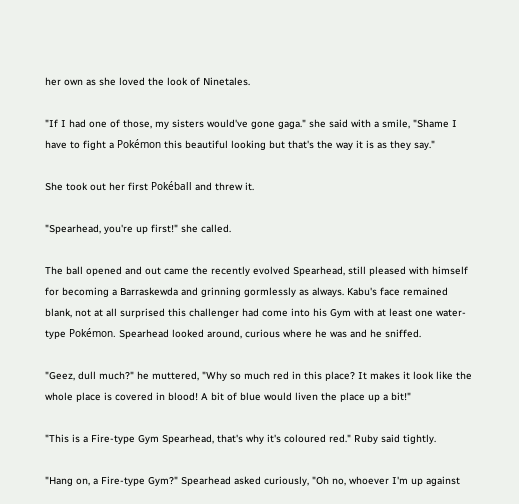her own as she loved the look of Ninetales.

"If I had one of those, my sisters would've gone gaga." she said with a smile, "Shame I have to fight a Pokémon this beautiful looking but that's the way it is as they say."

She took out her first Pokéball and threw it.

"Spearhead, you're up first!" she called.

The ball opened and out came the recently evolved Spearhead, still pleased with himself for becoming a Barraskewda and grinning gormlessly as always. Kabu's face remained blank, not at all surprised this challenger had come into his Gym with at least one water-type Pokémon. Spearhead looked around, curious where he was and he sniffed.

"Geez, dull much?" he muttered, "Why so much red in this place? It makes it look like the whole place is covered in blood! A bit of blue would liven the place up a bit!"

"This is a Fire-type Gym Spearhead, that's why it's coloured red." Ruby said tightly.

"Hang on, a Fire-type Gym?" Spearhead asked curiously, "Oh no, whoever I'm up against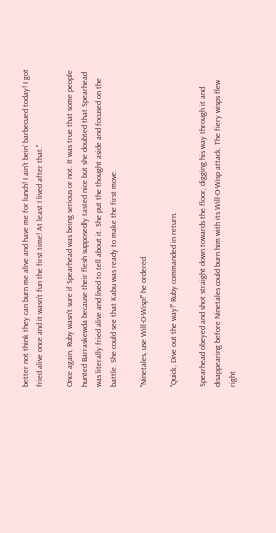better not think they can burn me alive and have me for lunch! I ain't bein' barbecued today! I got fried alive once and it wasn't fun the first time! At least I lived after that."

Once again, Ruby wasn't sure if Spearhead was being serious or not. It was true that some people hunted Barraskewda because their flesh supposedly tasted nice but she doubted that Spearhead was literally fried alive and lived to tell about it. She put the thought aside and focused on the battle. She could see that Kabu was ready to make the first move.

"Ninetales, use Will-O-Wisp!" he ordered.

"Quick, Dive out the way!" Ruby commanded in return.

Spearhead obeyed and shot straight down towards the floor, digging his way through it and disappearing before Ninetales could burn him with its Will-O-Wisp attack. The fiery wisps flew right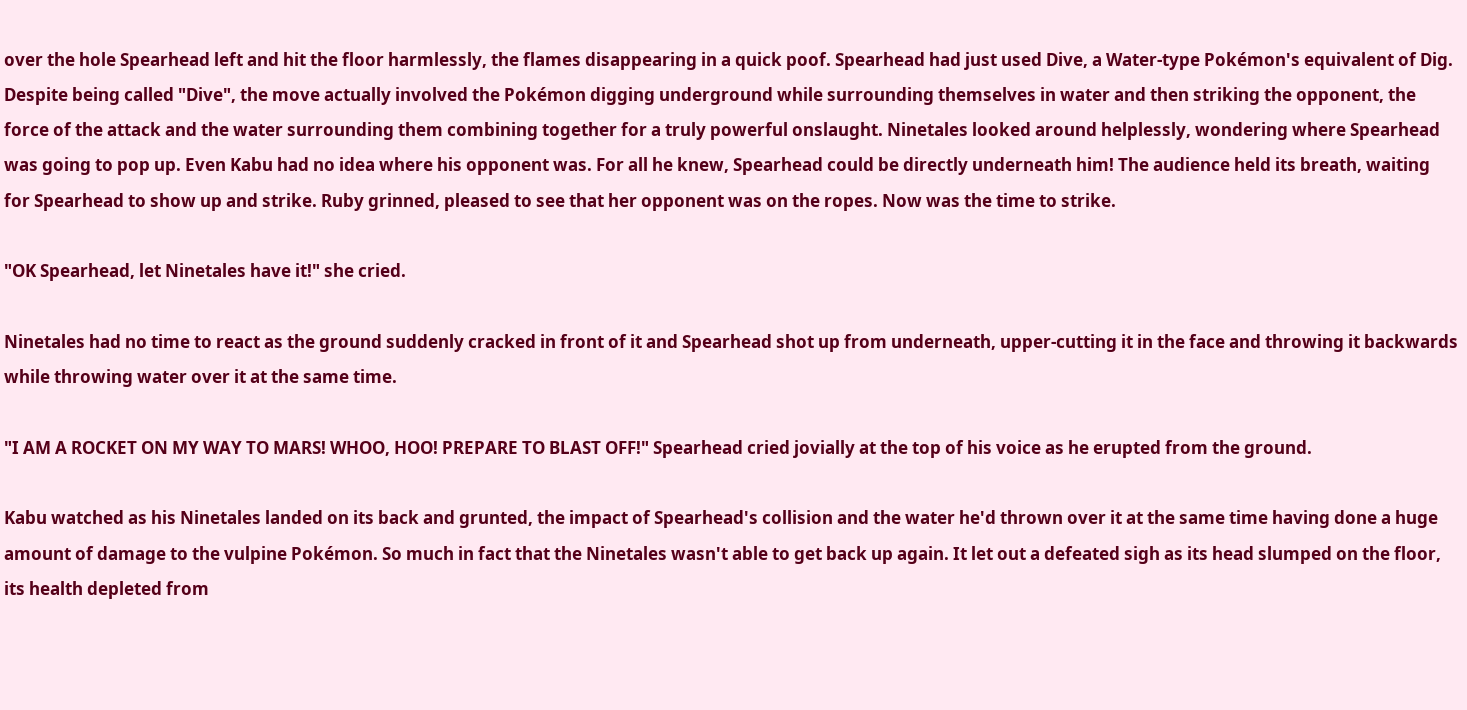over the hole Spearhead left and hit the floor harmlessly, the flames disappearing in a quick poof. Spearhead had just used Dive, a Water-type Pokémon's equivalent of Dig. Despite being called "Dive", the move actually involved the Pokémon digging underground while surrounding themselves in water and then striking the opponent, the force of the attack and the water surrounding them combining together for a truly powerful onslaught. Ninetales looked around helplessly, wondering where Spearhead was going to pop up. Even Kabu had no idea where his opponent was. For all he knew, Spearhead could be directly underneath him! The audience held its breath, waiting for Spearhead to show up and strike. Ruby grinned, pleased to see that her opponent was on the ropes. Now was the time to strike.

"OK Spearhead, let Ninetales have it!" she cried.

Ninetales had no time to react as the ground suddenly cracked in front of it and Spearhead shot up from underneath, upper-cutting it in the face and throwing it backwards while throwing water over it at the same time.

"I AM A ROCKET ON MY WAY TO MARS! WHOO, HOO! PREPARE TO BLAST OFF!" Spearhead cried jovially at the top of his voice as he erupted from the ground.

Kabu watched as his Ninetales landed on its back and grunted, the impact of Spearhead's collision and the water he'd thrown over it at the same time having done a huge amount of damage to the vulpine Pokémon. So much in fact that the Ninetales wasn't able to get back up again. It let out a defeated sigh as its head slumped on the floor, its health depleted from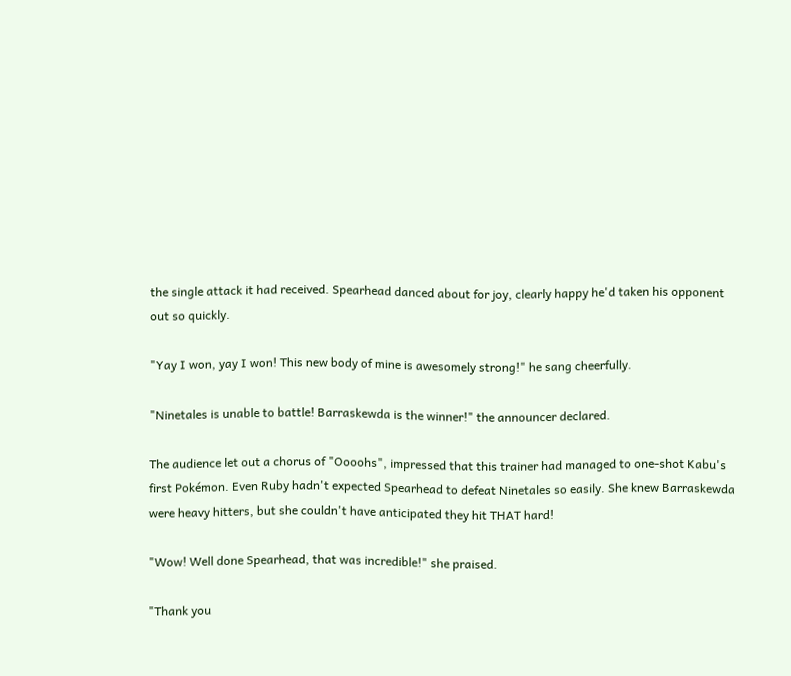the single attack it had received. Spearhead danced about for joy, clearly happy he'd taken his opponent out so quickly.

"Yay I won, yay I won! This new body of mine is awesomely strong!" he sang cheerfully.

"Ninetales is unable to battle! Barraskewda is the winner!" the announcer declared.

The audience let out a chorus of "Oooohs", impressed that this trainer had managed to one-shot Kabu's first Pokémon. Even Ruby hadn't expected Spearhead to defeat Ninetales so easily. She knew Barraskewda were heavy hitters, but she couldn't have anticipated they hit THAT hard!

"Wow! Well done Spearhead, that was incredible!" she praised.

"Thank you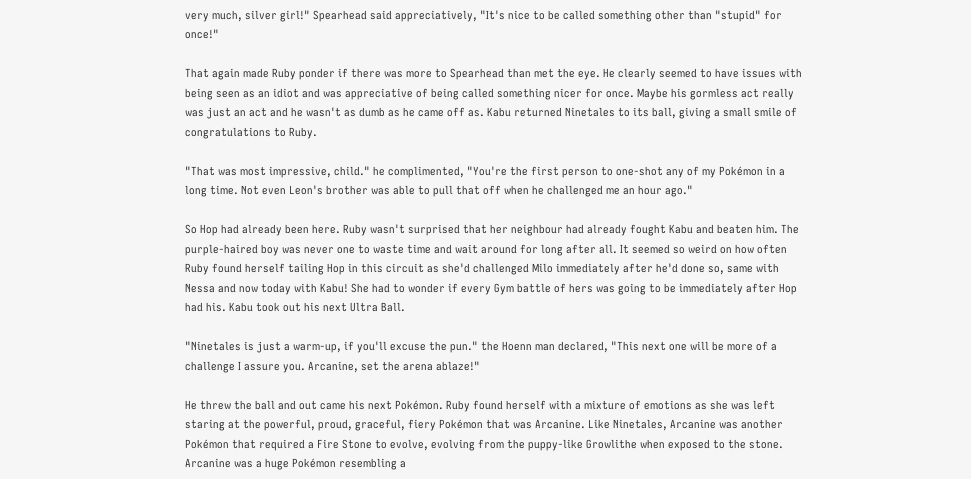very much, silver girl!" Spearhead said appreciatively, "It's nice to be called something other than "stupid" for once!"

That again made Ruby ponder if there was more to Spearhead than met the eye. He clearly seemed to have issues with being seen as an idiot and was appreciative of being called something nicer for once. Maybe his gormless act really was just an act and he wasn't as dumb as he came off as. Kabu returned Ninetales to its ball, giving a small smile of congratulations to Ruby.

"That was most impressive, child." he complimented, "You're the first person to one-shot any of my Pokémon in a long time. Not even Leon's brother was able to pull that off when he challenged me an hour ago."

So Hop had already been here. Ruby wasn't surprised that her neighbour had already fought Kabu and beaten him. The purple-haired boy was never one to waste time and wait around for long after all. It seemed so weird on how often Ruby found herself tailing Hop in this circuit as she'd challenged Milo immediately after he'd done so, same with Nessa and now today with Kabu! She had to wonder if every Gym battle of hers was going to be immediately after Hop had his. Kabu took out his next Ultra Ball.

"Ninetales is just a warm-up, if you'll excuse the pun." the Hoenn man declared, "This next one will be more of a challenge I assure you. Arcanine, set the arena ablaze!"

He threw the ball and out came his next Pokémon. Ruby found herself with a mixture of emotions as she was left staring at the powerful, proud, graceful, fiery Pokémon that was Arcanine. Like Ninetales, Arcanine was another Pokémon that required a Fire Stone to evolve, evolving from the puppy-like Growlithe when exposed to the stone. Arcanine was a huge Pokémon resembling a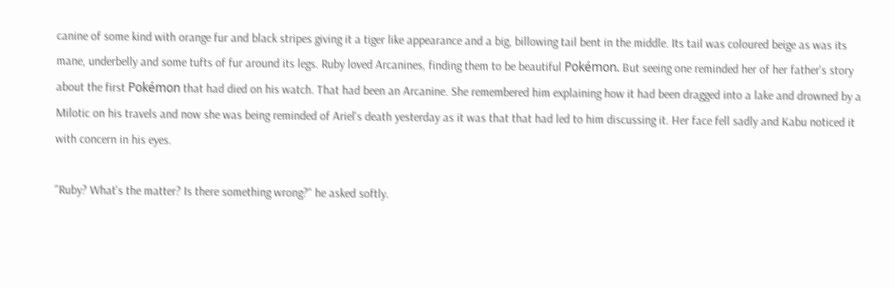canine of some kind with orange fur and black stripes giving it a tiger like appearance and a big, billowing tail bent in the middle. Its tail was coloured beige as was its mane, underbelly and some tufts of fur around its legs. Ruby loved Arcanines, finding them to be beautiful Pokémon. But seeing one reminded her of her father's story about the first Pokémon that had died on his watch. That had been an Arcanine. She remembered him explaining how it had been dragged into a lake and drowned by a Milotic on his travels and now she was being reminded of Ariel's death yesterday as it was that that had led to him discussing it. Her face fell sadly and Kabu noticed it with concern in his eyes.

"Ruby? What's the matter? Is there something wrong?" he asked softly.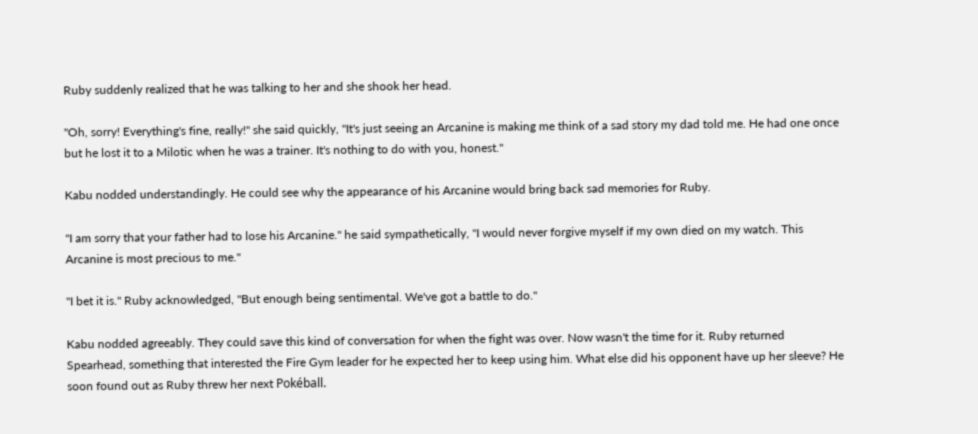Ruby suddenly realized that he was talking to her and she shook her head.

"Oh, sorry! Everything's fine, really!" she said quickly, "It's just seeing an Arcanine is making me think of a sad story my dad told me. He had one once but he lost it to a Milotic when he was a trainer. It's nothing to do with you, honest."

Kabu nodded understandingly. He could see why the appearance of his Arcanine would bring back sad memories for Ruby.

"I am sorry that your father had to lose his Arcanine." he said sympathetically, "I would never forgive myself if my own died on my watch. This Arcanine is most precious to me."

"I bet it is." Ruby acknowledged, "But enough being sentimental. We've got a battle to do."

Kabu nodded agreeably. They could save this kind of conversation for when the fight was over. Now wasn't the time for it. Ruby returned Spearhead, something that interested the Fire Gym leader for he expected her to keep using him. What else did his opponent have up her sleeve? He soon found out as Ruby threw her next Pokéball.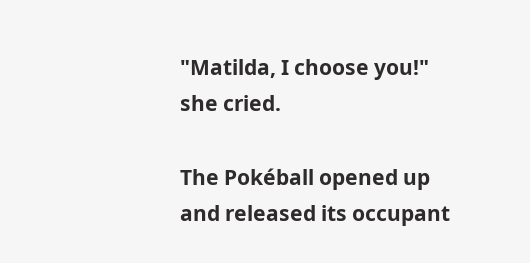"Matilda, I choose you!" she cried.

The Pokéball opened up and released its occupant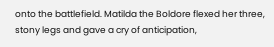onto the battlefield. Matilda the Boldore flexed her three, stony legs and gave a cry of anticipation,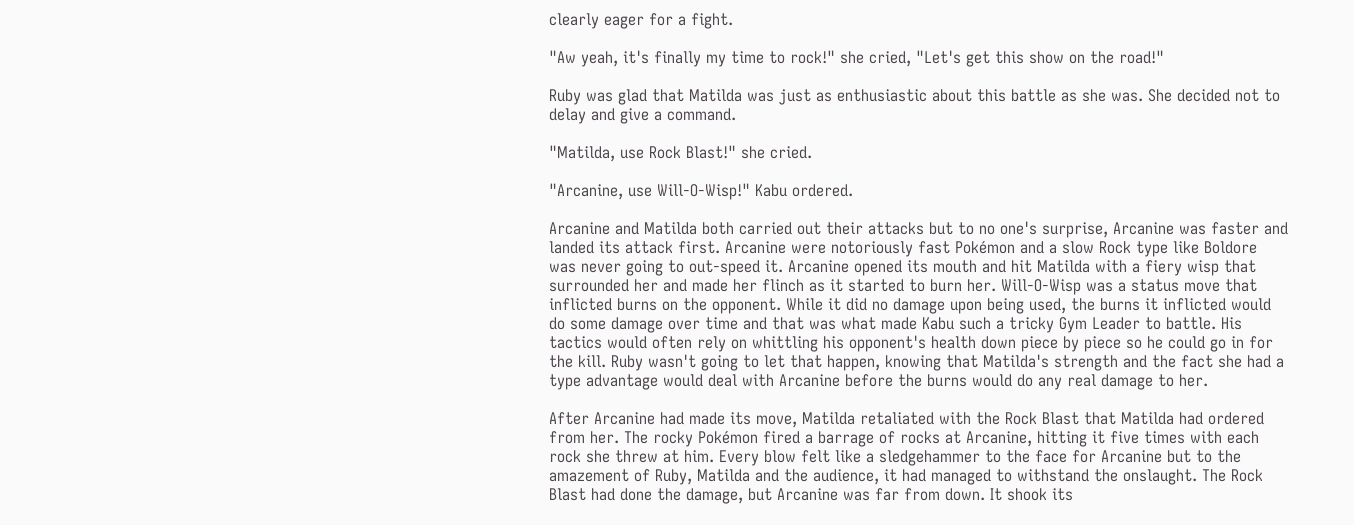clearly eager for a fight.

"Aw yeah, it's finally my time to rock!" she cried, "Let's get this show on the road!"

Ruby was glad that Matilda was just as enthusiastic about this battle as she was. She decided not to delay and give a command.

"Matilda, use Rock Blast!" she cried.

"Arcanine, use Will-O-Wisp!" Kabu ordered.

Arcanine and Matilda both carried out their attacks but to no one's surprise, Arcanine was faster and landed its attack first. Arcanine were notoriously fast Pokémon and a slow Rock type like Boldore was never going to out-speed it. Arcanine opened its mouth and hit Matilda with a fiery wisp that surrounded her and made her flinch as it started to burn her. Will-O-Wisp was a status move that inflicted burns on the opponent. While it did no damage upon being used, the burns it inflicted would do some damage over time and that was what made Kabu such a tricky Gym Leader to battle. His tactics would often rely on whittling his opponent's health down piece by piece so he could go in for the kill. Ruby wasn't going to let that happen, knowing that Matilda's strength and the fact she had a type advantage would deal with Arcanine before the burns would do any real damage to her.

After Arcanine had made its move, Matilda retaliated with the Rock Blast that Matilda had ordered from her. The rocky Pokémon fired a barrage of rocks at Arcanine, hitting it five times with each rock she threw at him. Every blow felt like a sledgehammer to the face for Arcanine but to the amazement of Ruby, Matilda and the audience, it had managed to withstand the onslaught. The Rock Blast had done the damage, but Arcanine was far from down. It shook its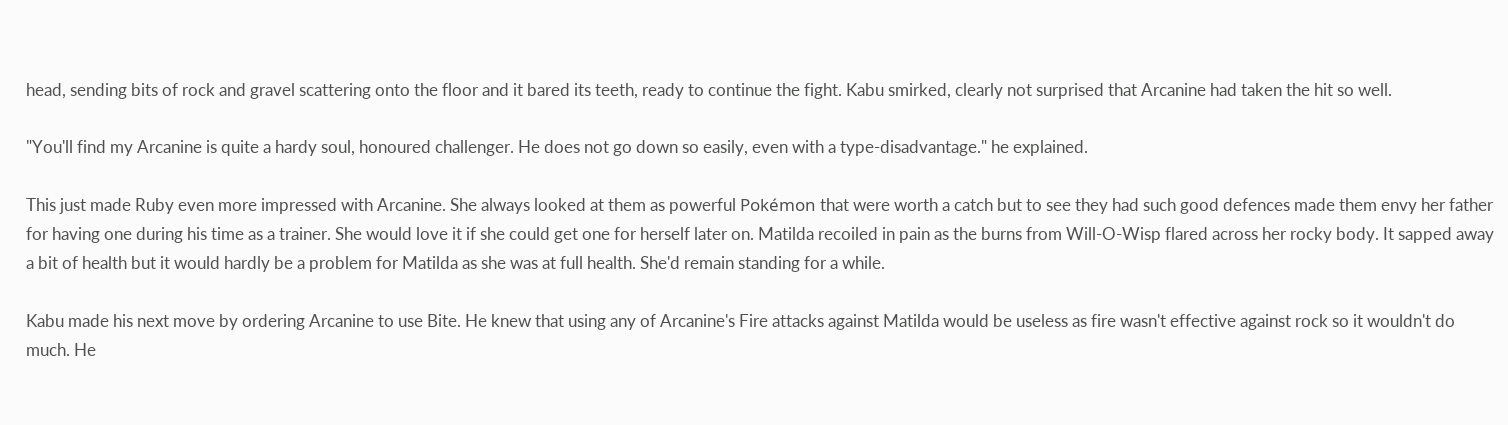head, sending bits of rock and gravel scattering onto the floor and it bared its teeth, ready to continue the fight. Kabu smirked, clearly not surprised that Arcanine had taken the hit so well.

"You'll find my Arcanine is quite a hardy soul, honoured challenger. He does not go down so easily, even with a type-disadvantage." he explained.

This just made Ruby even more impressed with Arcanine. She always looked at them as powerful Pokémon that were worth a catch but to see they had such good defences made them envy her father for having one during his time as a trainer. She would love it if she could get one for herself later on. Matilda recoiled in pain as the burns from Will-O-Wisp flared across her rocky body. It sapped away a bit of health but it would hardly be a problem for Matilda as she was at full health. She'd remain standing for a while.

Kabu made his next move by ordering Arcanine to use Bite. He knew that using any of Arcanine's Fire attacks against Matilda would be useless as fire wasn't effective against rock so it wouldn't do much. He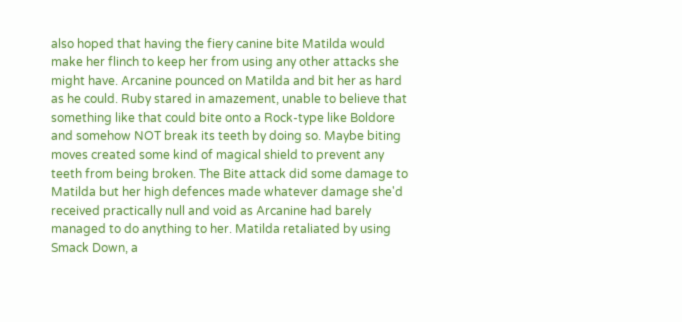also hoped that having the fiery canine bite Matilda would make her flinch to keep her from using any other attacks she might have. Arcanine pounced on Matilda and bit her as hard as he could. Ruby stared in amazement, unable to believe that something like that could bite onto a Rock-type like Boldore and somehow NOT break its teeth by doing so. Maybe biting moves created some kind of magical shield to prevent any teeth from being broken. The Bite attack did some damage to Matilda but her high defences made whatever damage she'd received practically null and void as Arcanine had barely managed to do anything to her. Matilda retaliated by using Smack Down, a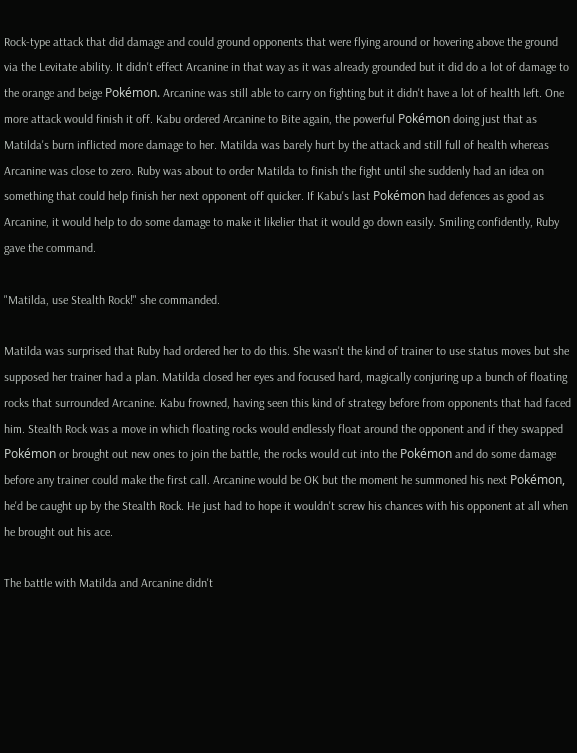Rock-type attack that did damage and could ground opponents that were flying around or hovering above the ground via the Levitate ability. It didn't effect Arcanine in that way as it was already grounded but it did do a lot of damage to the orange and beige Pokémon. Arcanine was still able to carry on fighting but it didn't have a lot of health left. One more attack would finish it off. Kabu ordered Arcanine to Bite again, the powerful Pokémon doing just that as Matilda's burn inflicted more damage to her. Matilda was barely hurt by the attack and still full of health whereas Arcanine was close to zero. Ruby was about to order Matilda to finish the fight until she suddenly had an idea on something that could help finish her next opponent off quicker. If Kabu's last Pokémon had defences as good as Arcanine, it would help to do some damage to make it likelier that it would go down easily. Smiling confidently, Ruby gave the command.

"Matilda, use Stealth Rock!" she commanded.

Matilda was surprised that Ruby had ordered her to do this. She wasn't the kind of trainer to use status moves but she supposed her trainer had a plan. Matilda closed her eyes and focused hard, magically conjuring up a bunch of floating rocks that surrounded Arcanine. Kabu frowned, having seen this kind of strategy before from opponents that had faced him. Stealth Rock was a move in which floating rocks would endlessly float around the opponent and if they swapped Pokémon or brought out new ones to join the battle, the rocks would cut into the Pokémon and do some damage before any trainer could make the first call. Arcanine would be OK but the moment he summoned his next Pokémon, he'd be caught up by the Stealth Rock. He just had to hope it wouldn't screw his chances with his opponent at all when he brought out his ace.

The battle with Matilda and Arcanine didn't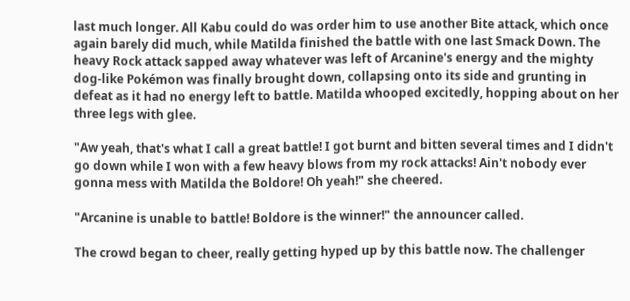last much longer. All Kabu could do was order him to use another Bite attack, which once again barely did much, while Matilda finished the battle with one last Smack Down. The heavy Rock attack sapped away whatever was left of Arcanine's energy and the mighty dog-like Pokémon was finally brought down, collapsing onto its side and grunting in defeat as it had no energy left to battle. Matilda whooped excitedly, hopping about on her three legs with glee.

"Aw yeah, that's what I call a great battle! I got burnt and bitten several times and I didn't go down while I won with a few heavy blows from my rock attacks! Ain't nobody ever gonna mess with Matilda the Boldore! Oh yeah!" she cheered.

"Arcanine is unable to battle! Boldore is the winner!" the announcer called.

The crowd began to cheer, really getting hyped up by this battle now. The challenger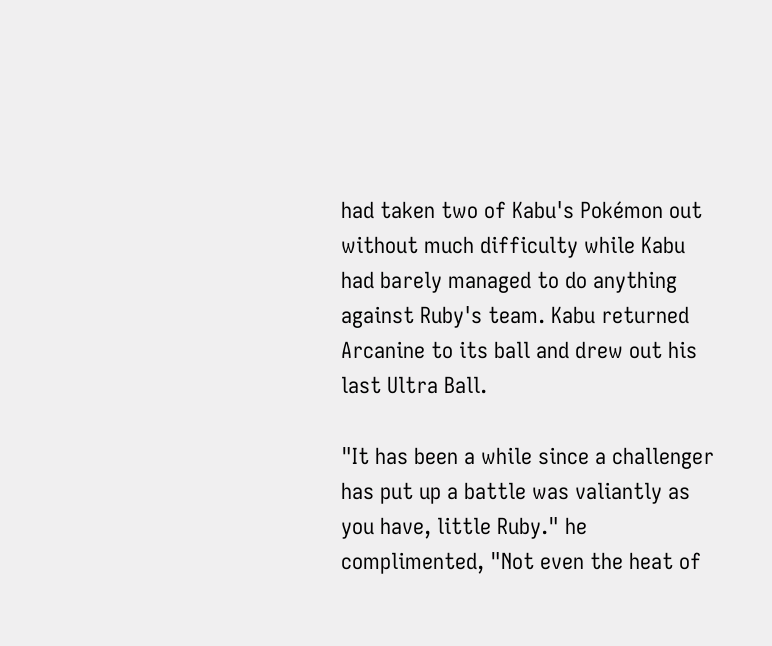had taken two of Kabu's Pokémon out without much difficulty while Kabu had barely managed to do anything against Ruby's team. Kabu returned Arcanine to its ball and drew out his last Ultra Ball.

"It has been a while since a challenger has put up a battle was valiantly as you have, little Ruby." he complimented, "Not even the heat of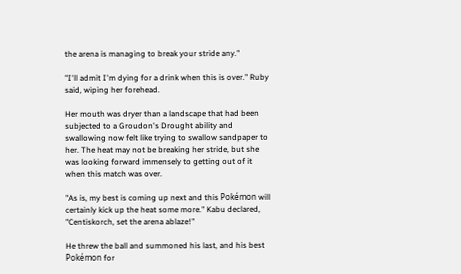the arena is managing to break your stride any."

"I'll admit I'm dying for a drink when this is over." Ruby said, wiping her forehead.

Her mouth was dryer than a landscape that had been subjected to a Groudon's Drought ability and swallowing now felt like trying to swallow sandpaper to her. The heat may not be breaking her stride, but she was looking forward immensely to getting out of it when this match was over.

"As is, my best is coming up next and this Pokémon will certainly kick up the heat some more." Kabu declared, "Centiskorch, set the arena ablaze!"

He threw the ball and summoned his last, and his best Pokémon for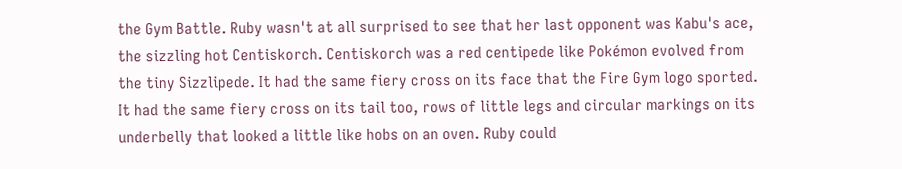the Gym Battle. Ruby wasn't at all surprised to see that her last opponent was Kabu's ace, the sizzling hot Centiskorch. Centiskorch was a red centipede like Pokémon evolved from the tiny Sizzlipede. It had the same fiery cross on its face that the Fire Gym logo sported. It had the same fiery cross on its tail too, rows of little legs and circular markings on its underbelly that looked a little like hobs on an oven. Ruby could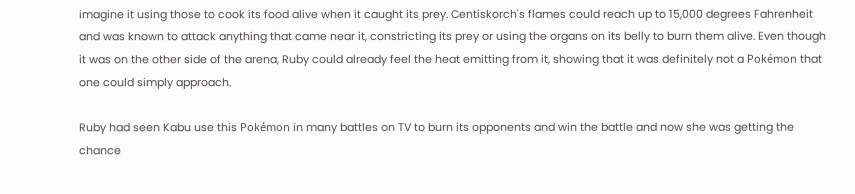imagine it using those to cook its food alive when it caught its prey. Centiskorch's flames could reach up to 15,000 degrees Fahrenheit and was known to attack anything that came near it, constricting its prey or using the organs on its belly to burn them alive. Even though it was on the other side of the arena, Ruby could already feel the heat emitting from it, showing that it was definitely not a Pokémon that one could simply approach.

Ruby had seen Kabu use this Pokémon in many battles on TV to burn its opponents and win the battle and now she was getting the chance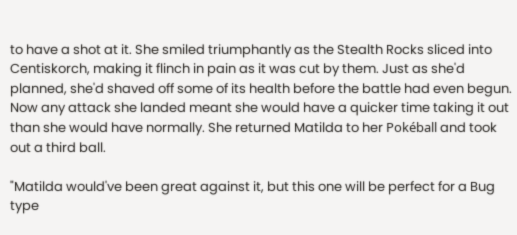to have a shot at it. She smiled triumphantly as the Stealth Rocks sliced into Centiskorch, making it flinch in pain as it was cut by them. Just as she'd planned, she'd shaved off some of its health before the battle had even begun. Now any attack she landed meant she would have a quicker time taking it out than she would have normally. She returned Matilda to her Pokéball and took out a third ball.

"Matilda would've been great against it, but this one will be perfect for a Bug type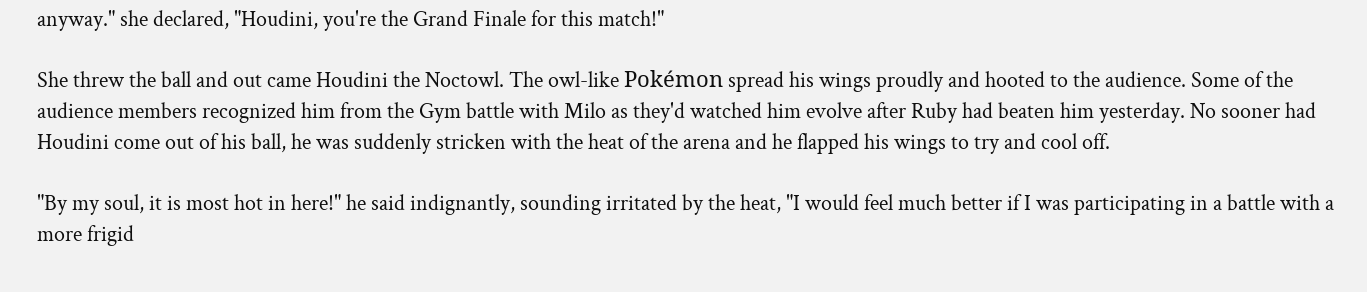anyway." she declared, "Houdini, you're the Grand Finale for this match!"

She threw the ball and out came Houdini the Noctowl. The owl-like Pokémon spread his wings proudly and hooted to the audience. Some of the audience members recognized him from the Gym battle with Milo as they'd watched him evolve after Ruby had beaten him yesterday. No sooner had Houdini come out of his ball, he was suddenly stricken with the heat of the arena and he flapped his wings to try and cool off.

"By my soul, it is most hot in here!" he said indignantly, sounding irritated by the heat, "I would feel much better if I was participating in a battle with a more frigid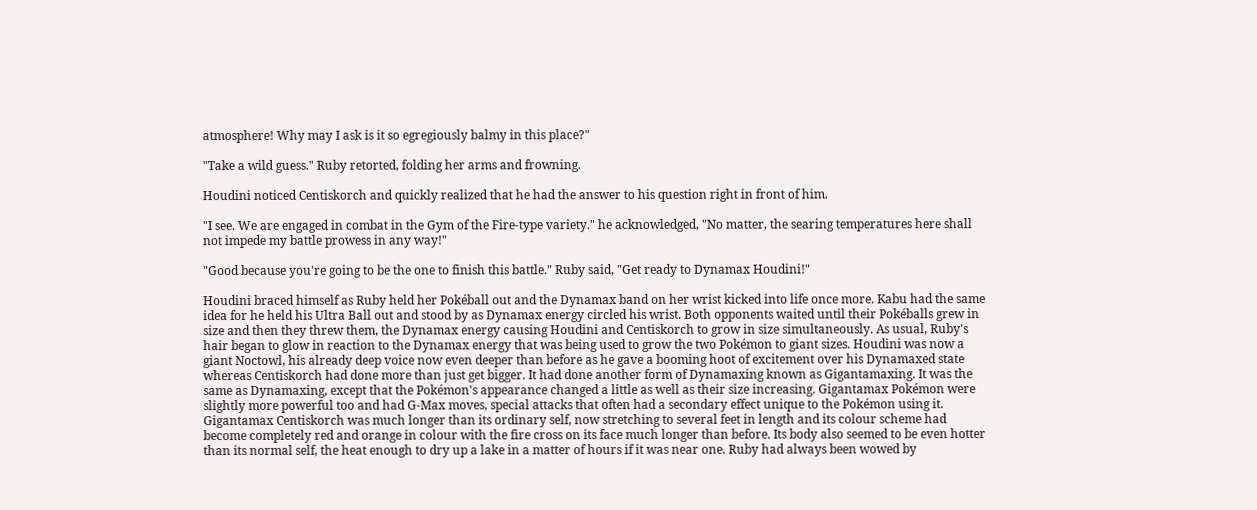atmosphere! Why may I ask is it so egregiously balmy in this place?"

"Take a wild guess." Ruby retorted, folding her arms and frowning.

Houdini noticed Centiskorch and quickly realized that he had the answer to his question right in front of him.

"I see. We are engaged in combat in the Gym of the Fire-type variety." he acknowledged, "No matter, the searing temperatures here shall not impede my battle prowess in any way!"

"Good because you're going to be the one to finish this battle." Ruby said, "Get ready to Dynamax Houdini!"

Houdini braced himself as Ruby held her Pokéball out and the Dynamax band on her wrist kicked into life once more. Kabu had the same idea for he held his Ultra Ball out and stood by as Dynamax energy circled his wrist. Both opponents waited until their Pokéballs grew in size and then they threw them, the Dynamax energy causing Houdini and Centiskorch to grow in size simultaneously. As usual, Ruby's hair began to glow in reaction to the Dynamax energy that was being used to grow the two Pokémon to giant sizes. Houdini was now a giant Noctowl, his already deep voice now even deeper than before as he gave a booming hoot of excitement over his Dynamaxed state whereas Centiskorch had done more than just get bigger. It had done another form of Dynamaxing known as Gigantamaxing. It was the same as Dynamaxing, except that the Pokémon's appearance changed a little as well as their size increasing. Gigantamax Pokémon were slightly more powerful too and had G-Max moves, special attacks that often had a secondary effect unique to the Pokémon using it. Gigantamax Centiskorch was much longer than its ordinary self, now stretching to several feet in length and its colour scheme had become completely red and orange in colour with the fire cross on its face much longer than before. Its body also seemed to be even hotter than its normal self, the heat enough to dry up a lake in a matter of hours if it was near one. Ruby had always been wowed by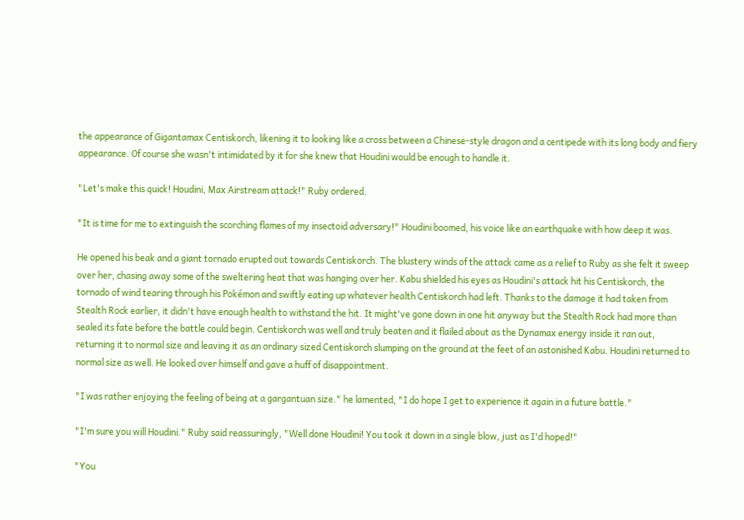the appearance of Gigantamax Centiskorch, likening it to looking like a cross between a Chinese-style dragon and a centipede with its long body and fiery appearance. Of course she wasn't intimidated by it for she knew that Houdini would be enough to handle it.

"Let's make this quick! Houdini, Max Airstream attack!" Ruby ordered.

"It is time for me to extinguish the scorching flames of my insectoid adversary!" Houdini boomed, his voice like an earthquake with how deep it was.

He opened his beak and a giant tornado erupted out towards Centiskorch. The blustery winds of the attack came as a relief to Ruby as she felt it sweep over her, chasing away some of the sweltering heat that was hanging over her. Kabu shielded his eyes as Houdini's attack hit his Centiskorch, the tornado of wind tearing through his Pokémon and swiftly eating up whatever health Centiskorch had left. Thanks to the damage it had taken from Stealth Rock earlier, it didn't have enough health to withstand the hit. It might've gone down in one hit anyway but the Stealth Rock had more than sealed its fate before the battle could begin. Centiskorch was well and truly beaten and it flailed about as the Dynamax energy inside it ran out, returning it to normal size and leaving it as an ordinary sized Centiskorch slumping on the ground at the feet of an astonished Kabu. Houdini returned to normal size as well. He looked over himself and gave a huff of disappointment.

"I was rather enjoying the feeling of being at a gargantuan size." he lamented, "I do hope I get to experience it again in a future battle."

"I'm sure you will Houdini." Ruby said reassuringly, "Well done Houdini! You took it down in a single blow, just as I'd hoped!"

"You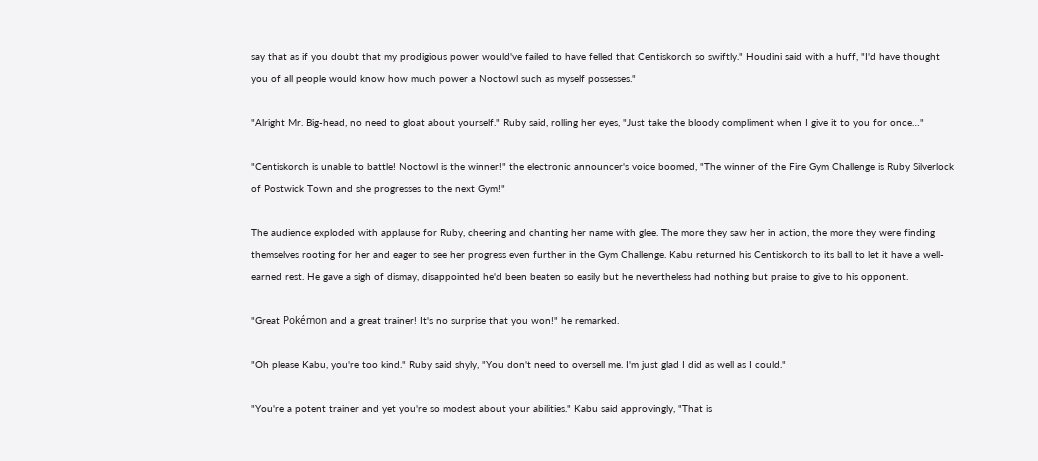say that as if you doubt that my prodigious power would've failed to have felled that Centiskorch so swiftly." Houdini said with a huff, "I'd have thought you of all people would know how much power a Noctowl such as myself possesses."

"Alright Mr. Big-head, no need to gloat about yourself." Ruby said, rolling her eyes, "Just take the bloody compliment when I give it to you for once…"

"Centiskorch is unable to battle! Noctowl is the winner!" the electronic announcer's voice boomed, "The winner of the Fire Gym Challenge is Ruby Silverlock of Postwick Town and she progresses to the next Gym!"

The audience exploded with applause for Ruby, cheering and chanting her name with glee. The more they saw her in action, the more they were finding themselves rooting for her and eager to see her progress even further in the Gym Challenge. Kabu returned his Centiskorch to its ball to let it have a well-earned rest. He gave a sigh of dismay, disappointed he'd been beaten so easily but he nevertheless had nothing but praise to give to his opponent.

"Great Pokémon and a great trainer! It's no surprise that you won!" he remarked.

"Oh please Kabu, you're too kind." Ruby said shyly, "You don't need to oversell me. I'm just glad I did as well as I could."

"You're a potent trainer and yet you're so modest about your abilities." Kabu said approvingly, "That is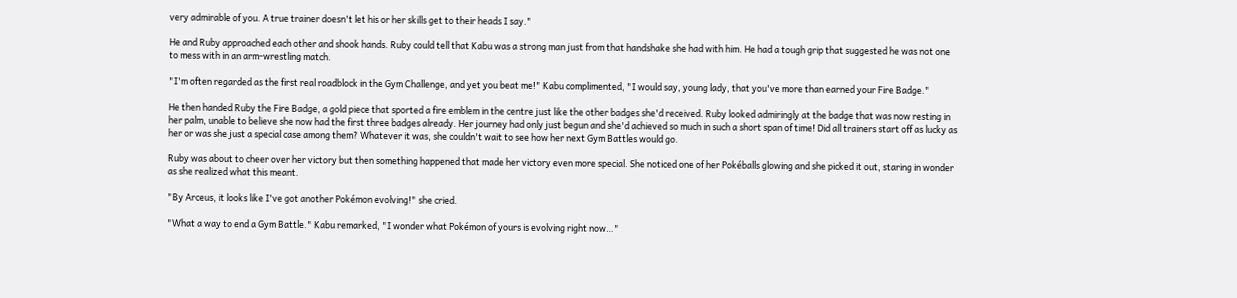very admirable of you. A true trainer doesn't let his or her skills get to their heads I say."

He and Ruby approached each other and shook hands. Ruby could tell that Kabu was a strong man just from that handshake she had with him. He had a tough grip that suggested he was not one to mess with in an arm-wrestling match.

"I'm often regarded as the first real roadblock in the Gym Challenge, and yet you beat me!" Kabu complimented, "I would say, young lady, that you've more than earned your Fire Badge."

He then handed Ruby the Fire Badge, a gold piece that sported a fire emblem in the centre just like the other badges she'd received. Ruby looked admiringly at the badge that was now resting in her palm, unable to believe she now had the first three badges already. Her journey had only just begun and she'd achieved so much in such a short span of time! Did all trainers start off as lucky as her or was she just a special case among them? Whatever it was, she couldn't wait to see how her next Gym Battles would go.

Ruby was about to cheer over her victory but then something happened that made her victory even more special. She noticed one of her Pokéballs glowing and she picked it out, staring in wonder as she realized what this meant.

"By Arceus, it looks like I've got another Pokémon evolving!" she cried.

"What a way to end a Gym Battle." Kabu remarked, "I wonder what Pokémon of yours is evolving right now…"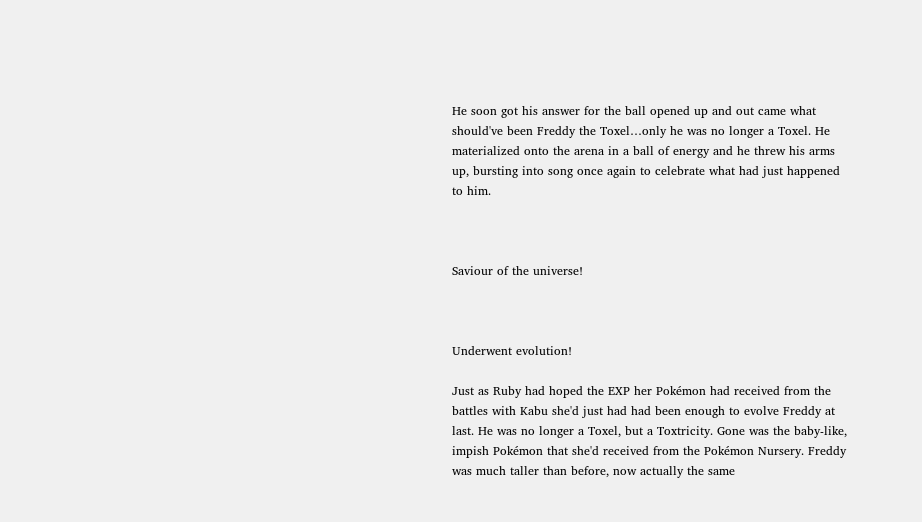He soon got his answer for the ball opened up and out came what should've been Freddy the Toxel…only he was no longer a Toxel. He materialized onto the arena in a ball of energy and he threw his arms up, bursting into song once again to celebrate what had just happened to him.



Saviour of the universe!



Underwent evolution!

Just as Ruby had hoped the EXP her Pokémon had received from the battles with Kabu she'd just had had been enough to evolve Freddy at last. He was no longer a Toxel, but a Toxtricity. Gone was the baby-like, impish Pokémon that she'd received from the Pokémon Nursery. Freddy was much taller than before, now actually the same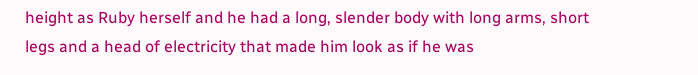height as Ruby herself and he had a long, slender body with long arms, short legs and a head of electricity that made him look as if he was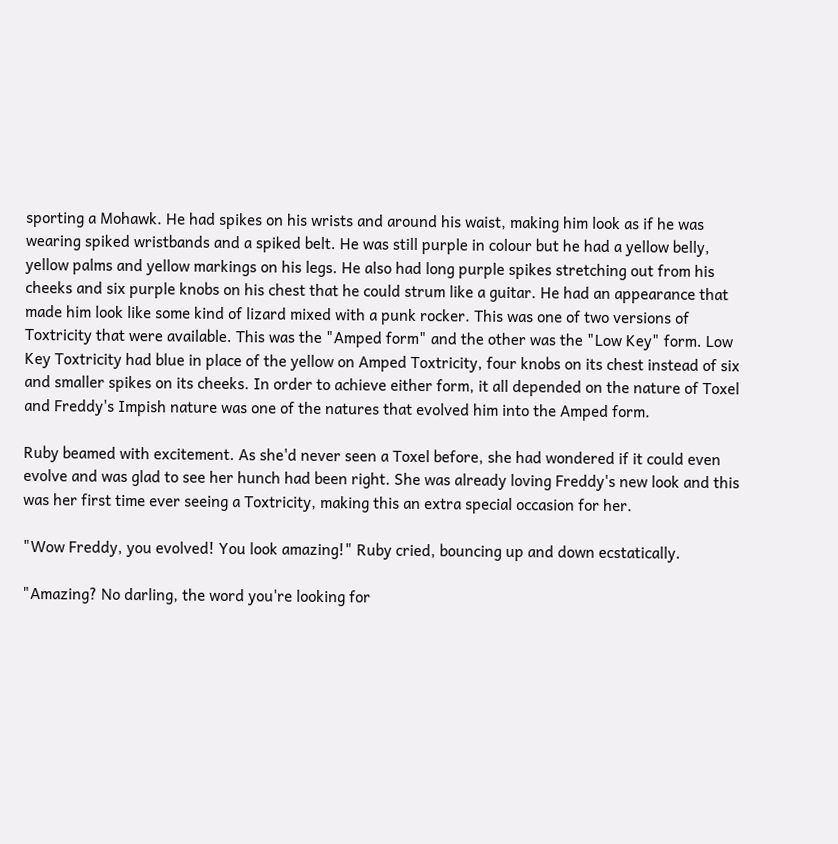sporting a Mohawk. He had spikes on his wrists and around his waist, making him look as if he was wearing spiked wristbands and a spiked belt. He was still purple in colour but he had a yellow belly, yellow palms and yellow markings on his legs. He also had long purple spikes stretching out from his cheeks and six purple knobs on his chest that he could strum like a guitar. He had an appearance that made him look like some kind of lizard mixed with a punk rocker. This was one of two versions of Toxtricity that were available. This was the "Amped form" and the other was the "Low Key" form. Low Key Toxtricity had blue in place of the yellow on Amped Toxtricity, four knobs on its chest instead of six and smaller spikes on its cheeks. In order to achieve either form, it all depended on the nature of Toxel and Freddy's Impish nature was one of the natures that evolved him into the Amped form.

Ruby beamed with excitement. As she'd never seen a Toxel before, she had wondered if it could even evolve and was glad to see her hunch had been right. She was already loving Freddy's new look and this was her first time ever seeing a Toxtricity, making this an extra special occasion for her.

"Wow Freddy, you evolved! You look amazing!" Ruby cried, bouncing up and down ecstatically.

"Amazing? No darling, the word you're looking for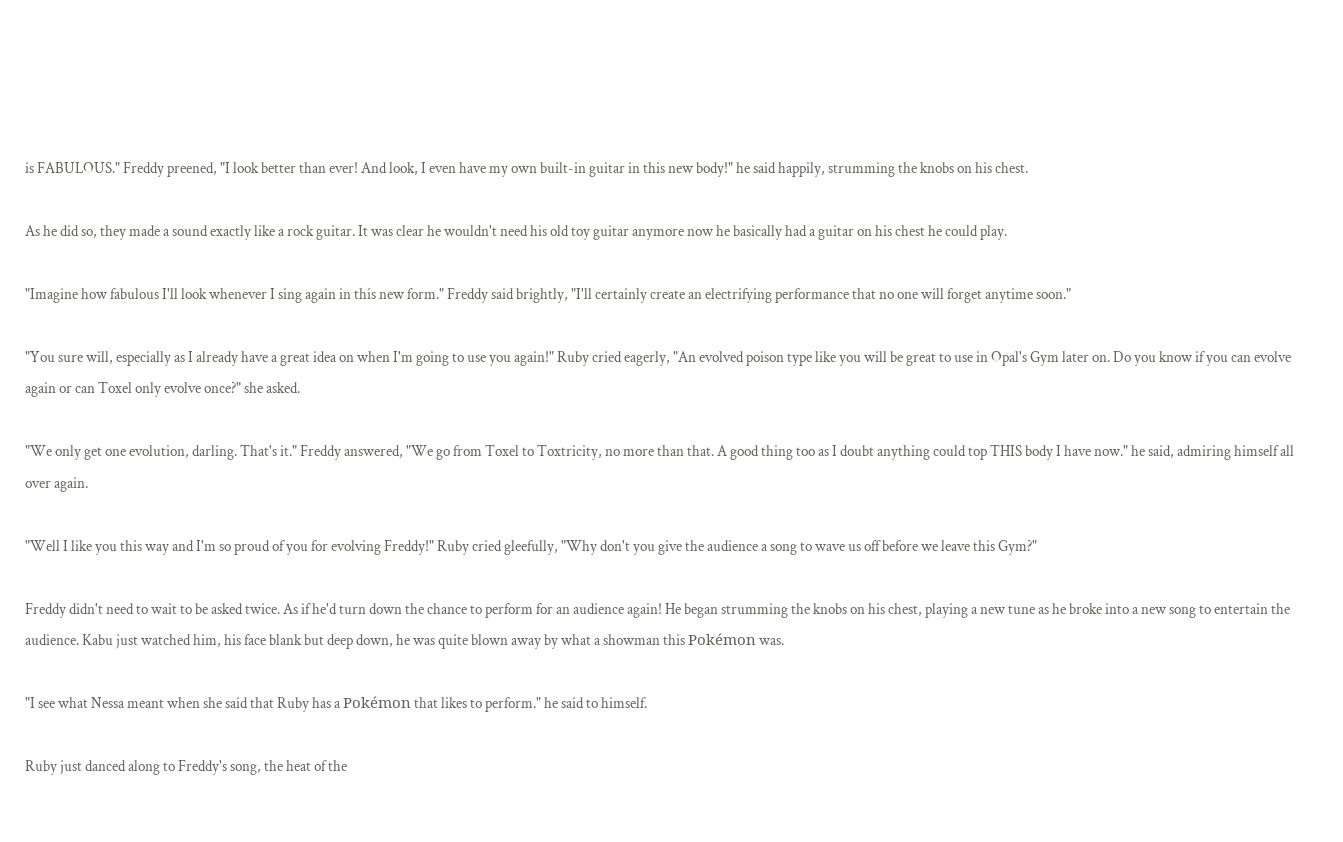is FABULOUS." Freddy preened, "I look better than ever! And look, I even have my own built-in guitar in this new body!" he said happily, strumming the knobs on his chest.

As he did so, they made a sound exactly like a rock guitar. It was clear he wouldn't need his old toy guitar anymore now he basically had a guitar on his chest he could play.

"Imagine how fabulous I'll look whenever I sing again in this new form." Freddy said brightly, "I'll certainly create an electrifying performance that no one will forget anytime soon."

"You sure will, especially as I already have a great idea on when I'm going to use you again!" Ruby cried eagerly, "An evolved poison type like you will be great to use in Opal's Gym later on. Do you know if you can evolve again or can Toxel only evolve once?" she asked.

"We only get one evolution, darling. That's it." Freddy answered, "We go from Toxel to Toxtricity, no more than that. A good thing too as I doubt anything could top THIS body I have now." he said, admiring himself all over again.

"Well I like you this way and I'm so proud of you for evolving Freddy!" Ruby cried gleefully, "Why don't you give the audience a song to wave us off before we leave this Gym?"

Freddy didn't need to wait to be asked twice. As if he'd turn down the chance to perform for an audience again! He began strumming the knobs on his chest, playing a new tune as he broke into a new song to entertain the audience. Kabu just watched him, his face blank but deep down, he was quite blown away by what a showman this Pokémon was.

"I see what Nessa meant when she said that Ruby has a Pokémon that likes to perform." he said to himself.

Ruby just danced along to Freddy's song, the heat of the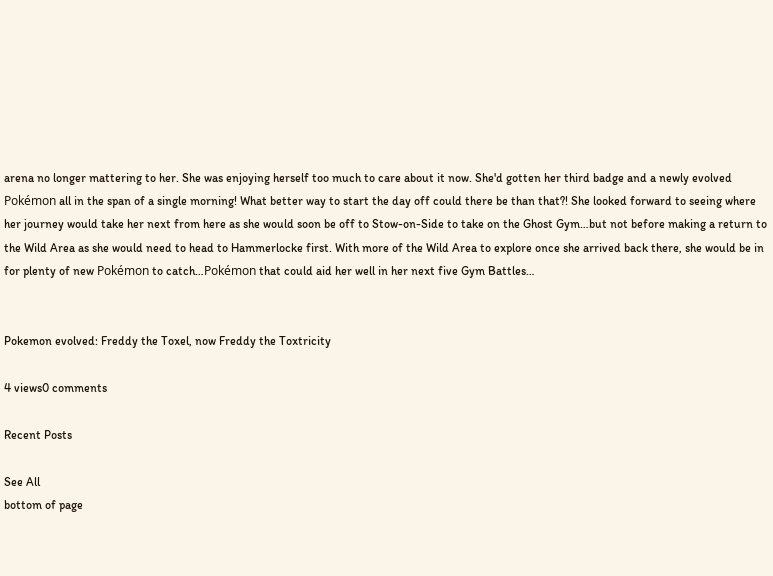arena no longer mattering to her. She was enjoying herself too much to care about it now. She'd gotten her third badge and a newly evolved Pokémon all in the span of a single morning! What better way to start the day off could there be than that?! She looked forward to seeing where her journey would take her next from here as she would soon be off to Stow-on-Side to take on the Ghost Gym…but not before making a return to the Wild Area as she would need to head to Hammerlocke first. With more of the Wild Area to explore once she arrived back there, she would be in for plenty of new Pokémon to catch…Pokémon that could aid her well in her next five Gym Battles…


Pokemon evolved: Freddy the Toxel, now Freddy the Toxtricity

4 views0 comments

Recent Posts

See All
bottom of page